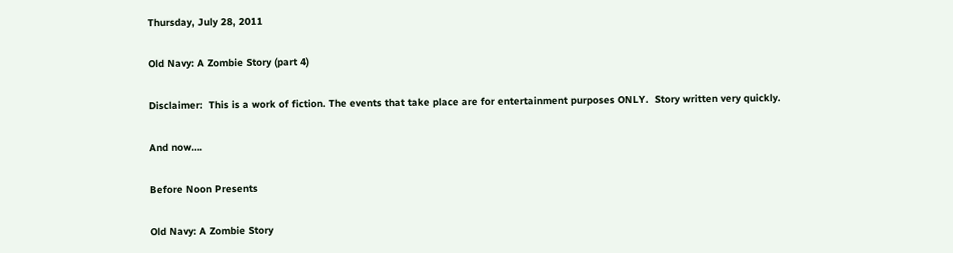Thursday, July 28, 2011

Old Navy: A Zombie Story (part 4)

Disclaimer:  This is a work of fiction. The events that take place are for entertainment purposes ONLY.  Story written very quickly.

And now….

Before Noon Presents

Old Navy: A Zombie Story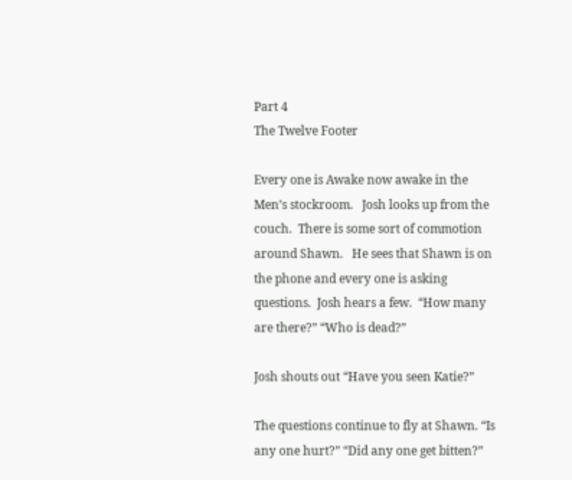Part 4
The Twelve Footer

Every one is Awake now awake in the Men’s stockroom.   Josh looks up from the couch.  There is some sort of commotion around Shawn.   He sees that Shawn is on the phone and every one is asking questions.  Josh hears a few.  “How many are there?” “Who is dead?”

Josh shouts out “Have you seen Katie?”

The questions continue to fly at Shawn. “Is any one hurt?” “Did any one get bitten?”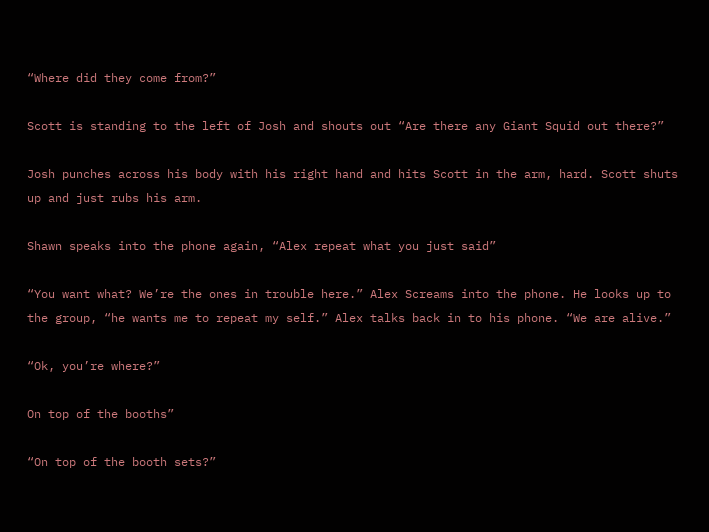“Where did they come from?”

Scott is standing to the left of Josh and shouts out “Are there any Giant Squid out there?”

Josh punches across his body with his right hand and hits Scott in the arm, hard. Scott shuts up and just rubs his arm.

Shawn speaks into the phone again, “Alex repeat what you just said”

“You want what? We’re the ones in trouble here.” Alex Screams into the phone. He looks up to the group, “he wants me to repeat my self.” Alex talks back in to his phone. “We are alive.”

“Ok, you’re where?”

On top of the booths”

“On top of the booth sets?”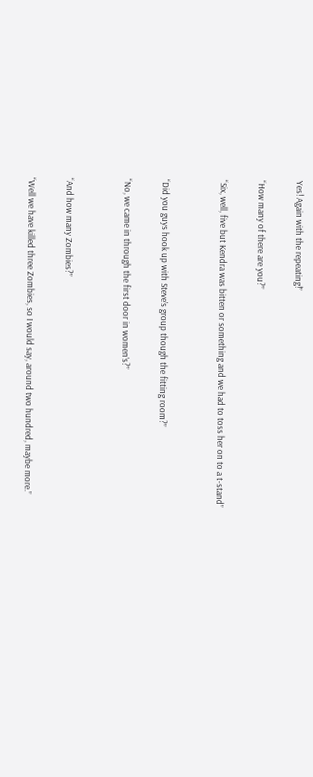Yes! Again with the repeating!”

“How many of there are you?”

“Six, well, five but Kendra was bitten or something and we had to toss her on to a t-stand”


“Did you guys hook up with Steve’s group though the fitting room?”

“No, we came in through the first door in women’s?”


“And how many Zombies?”

“Well we have killed three Zombies, so I would say, around two hundred, maybe more.”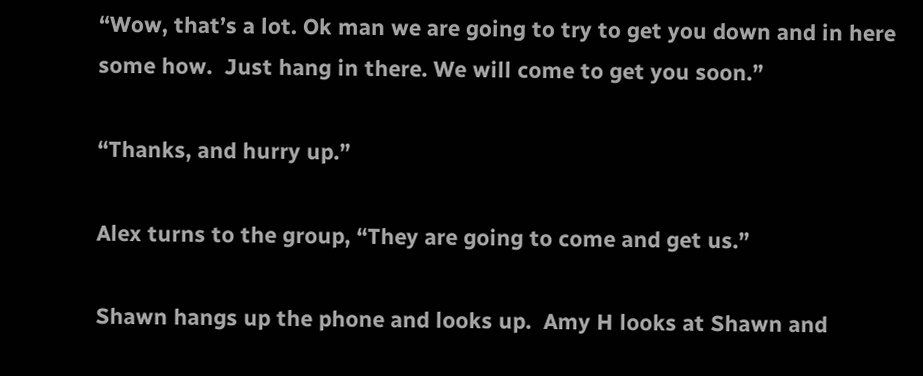“Wow, that’s a lot. Ok man we are going to try to get you down and in here some how.  Just hang in there. We will come to get you soon.”

“Thanks, and hurry up.”

Alex turns to the group, “They are going to come and get us.”

Shawn hangs up the phone and looks up.  Amy H looks at Shawn and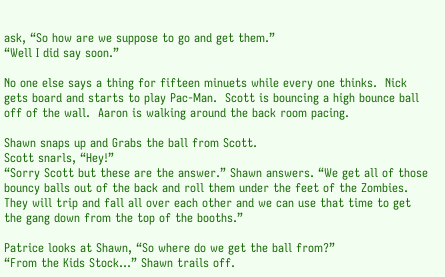ask, “So how are we suppose to go and get them.”
“Well I did say soon.”

No one else says a thing for fifteen minuets while every one thinks.  Nick gets board and starts to play Pac-Man.  Scott is bouncing a high bounce ball off of the wall.  Aaron is walking around the back room pacing.

Shawn snaps up and Grabs the ball from Scott.
Scott snarls, “Hey!”
“Sorry Scott but these are the answer.” Shawn answers. “We get all of those bouncy balls out of the back and roll them under the feet of the Zombies. They will trip and fall all over each other and we can use that time to get the gang down from the top of the booths.”

Patrice looks at Shawn, “So where do we get the ball from?”
“From the Kids Stock…” Shawn trails off.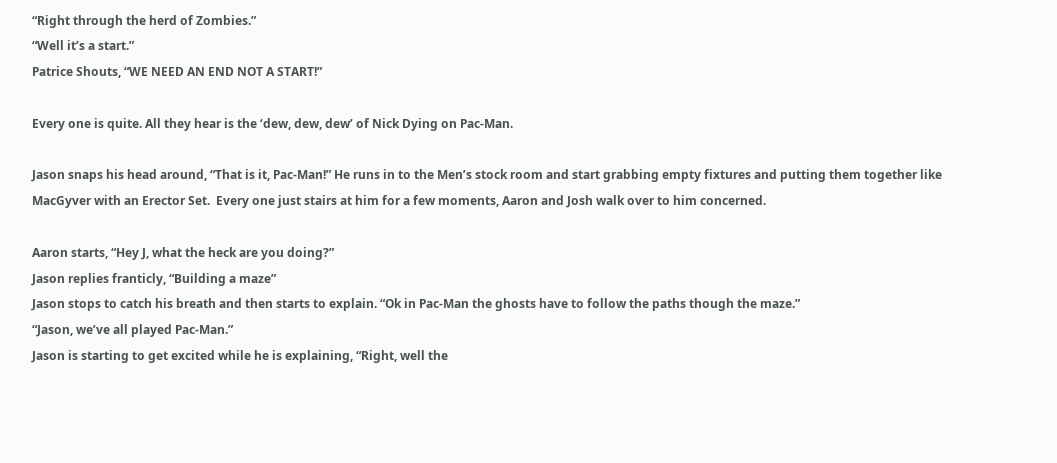“Right through the herd of Zombies.”
“Well it’s a start.”
Patrice Shouts, “WE NEED AN END NOT A START!”

Every one is quite. All they hear is the ‘dew, dew, dew’ of Nick Dying on Pac-Man.

Jason snaps his head around, “That is it, Pac-Man!” He runs in to the Men’s stock room and start grabbing empty fixtures and putting them together like MacGyver with an Erector Set.  Every one just stairs at him for a few moments, Aaron and Josh walk over to him concerned.

Aaron starts, “Hey J, what the heck are you doing?”
Jason replies franticly, “Building a maze”
Jason stops to catch his breath and then starts to explain. “Ok in Pac-Man the ghosts have to follow the paths though the maze.”
“Jason, we’ve all played Pac-Man.”
Jason is starting to get excited while he is explaining, “Right, well the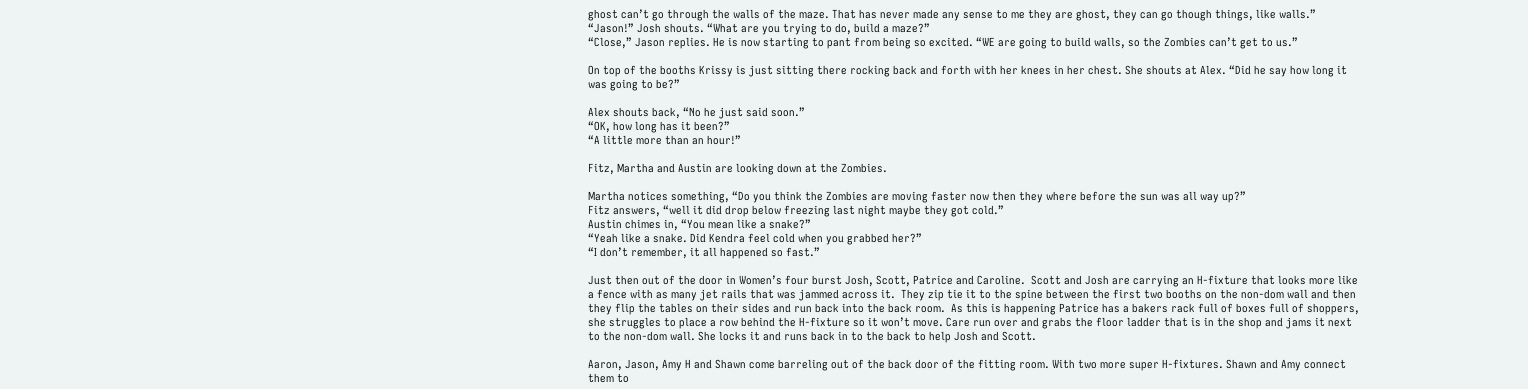ghost can’t go through the walls of the maze. That has never made any sense to me they are ghost, they can go though things, like walls.”
“Jason!” Josh shouts. “What are you trying to do, build a maze?”
“Close,” Jason replies. He is now starting to pant from being so excited. “WE are going to build walls, so the Zombies can’t get to us.”

On top of the booths Krissy is just sitting there rocking back and forth with her knees in her chest. She shouts at Alex. “Did he say how long it was going to be?”

Alex shouts back, “No he just said soon.”
“OK, how long has it been?”
“A little more than an hour!”

Fitz, Martha and Austin are looking down at the Zombies.

Martha notices something, “Do you think the Zombies are moving faster now then they where before the sun was all way up?”
Fitz answers, “well it did drop below freezing last night maybe they got cold.”
Austin chimes in, “You mean like a snake?”
“Yeah like a snake. Did Kendra feel cold when you grabbed her?”
“I don’t remember, it all happened so fast.”

Just then out of the door in Women’s four burst Josh, Scott, Patrice and Caroline.  Scott and Josh are carrying an H-fixture that looks more like a fence with as many jet rails that was jammed across it.  They zip tie it to the spine between the first two booths on the non-dom wall and then they flip the tables on their sides and run back into the back room.  As this is happening Patrice has a bakers rack full of boxes full of shoppers, she struggles to place a row behind the H-fixture so it won’t move. Care run over and grabs the floor ladder that is in the shop and jams it next to the non-dom wall. She locks it and runs back in to the back to help Josh and Scott.

Aaron, Jason, Amy H and Shawn come barreling out of the back door of the fitting room. With two more super H-fixtures. Shawn and Amy connect them to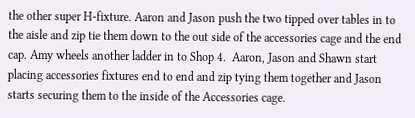the other super H-fixture. Aaron and Jason push the two tipped over tables in to the aisle and zip tie them down to the out side of the accessories cage and the end cap. Amy wheels another ladder in to Shop 4.  Aaron, Jason and Shawn start placing accessories fixtures end to end and zip tying them together and Jason starts securing them to the inside of the Accessories cage.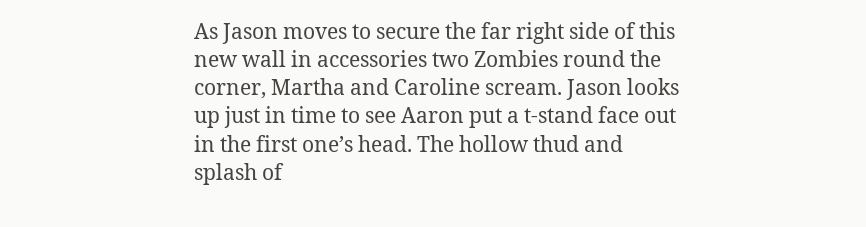As Jason moves to secure the far right side of this new wall in accessories two Zombies round the corner, Martha and Caroline scream. Jason looks up just in time to see Aaron put a t-stand face out in the first one’s head. The hollow thud and splash of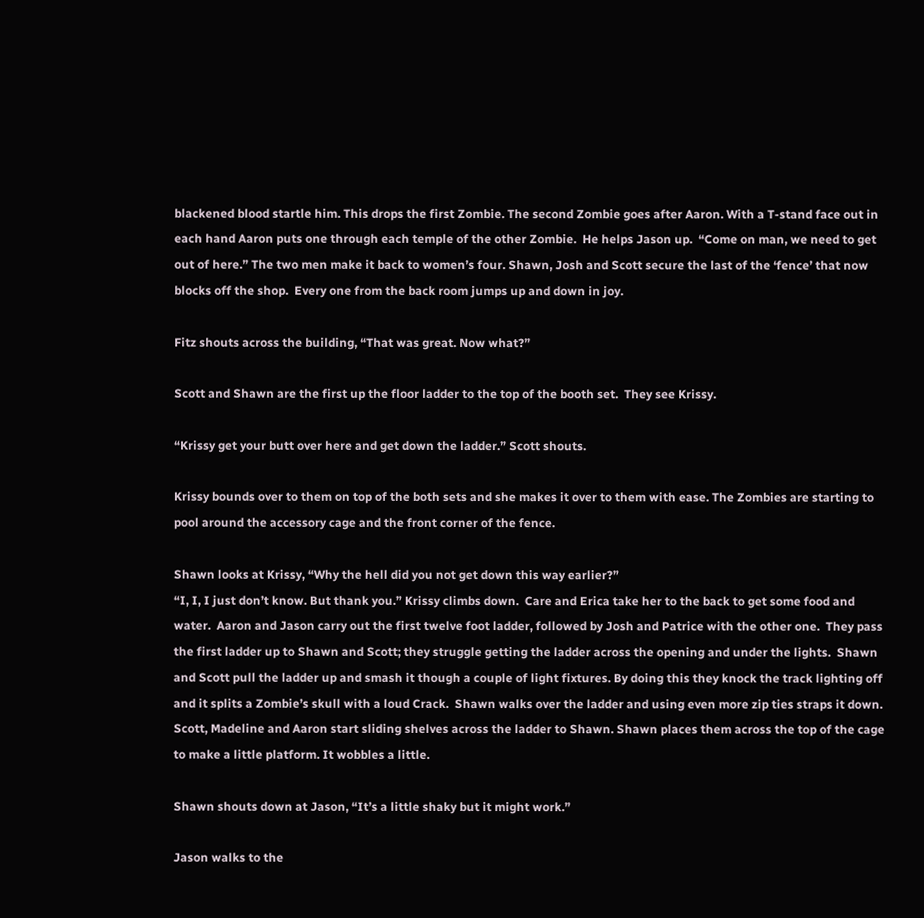blackened blood startle him. This drops the first Zombie. The second Zombie goes after Aaron. With a T-stand face out in each hand Aaron puts one through each temple of the other Zombie.  He helps Jason up.  “Come on man, we need to get out of here.” The two men make it back to women’s four. Shawn, Josh and Scott secure the last of the ‘fence’ that now blocks off the shop.  Every one from the back room jumps up and down in joy.

Fitz shouts across the building, “That was great. Now what?”

Scott and Shawn are the first up the floor ladder to the top of the booth set.  They see Krissy.

“Krissy get your butt over here and get down the ladder.” Scott shouts.

Krissy bounds over to them on top of the both sets and she makes it over to them with ease. The Zombies are starting to pool around the accessory cage and the front corner of the fence.

Shawn looks at Krissy, “Why the hell did you not get down this way earlier?”
“I, I, I just don’t know. But thank you.” Krissy climbs down.  Care and Erica take her to the back to get some food and water.  Aaron and Jason carry out the first twelve foot ladder, followed by Josh and Patrice with the other one.  They pass the first ladder up to Shawn and Scott; they struggle getting the ladder across the opening and under the lights.  Shawn and Scott pull the ladder up and smash it though a couple of light fixtures. By doing this they knock the track lighting off and it splits a Zombie’s skull with a loud Crack.  Shawn walks over the ladder and using even more zip ties straps it down.  Scott, Madeline and Aaron start sliding shelves across the ladder to Shawn. Shawn places them across the top of the cage to make a little platform. It wobbles a little.

Shawn shouts down at Jason, “It’s a little shaky but it might work.”

Jason walks to the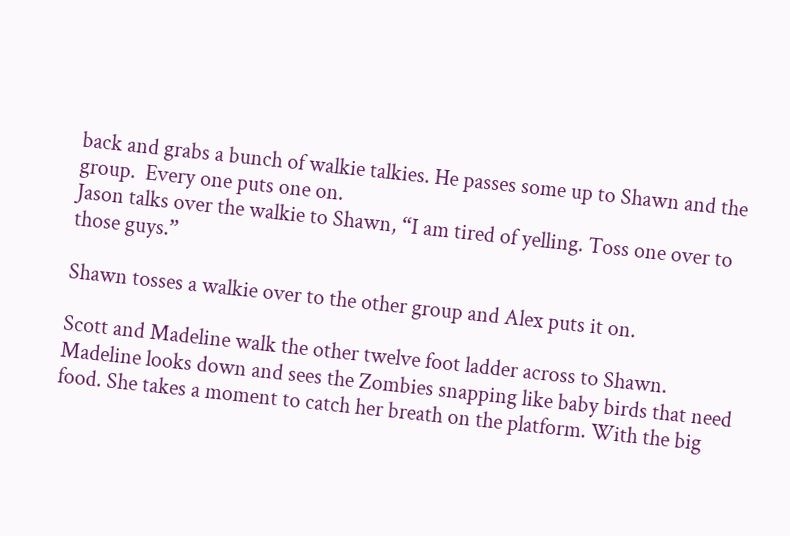back and grabs a bunch of walkie talkies. He passes some up to Shawn and the group.  Every one puts one on.
Jason talks over the walkie to Shawn, “I am tired of yelling. Toss one over to those guys.”

Shawn tosses a walkie over to the other group and Alex puts it on.

Scott and Madeline walk the other twelve foot ladder across to Shawn. Madeline looks down and sees the Zombies snapping like baby birds that need food. She takes a moment to catch her breath on the platform. With the big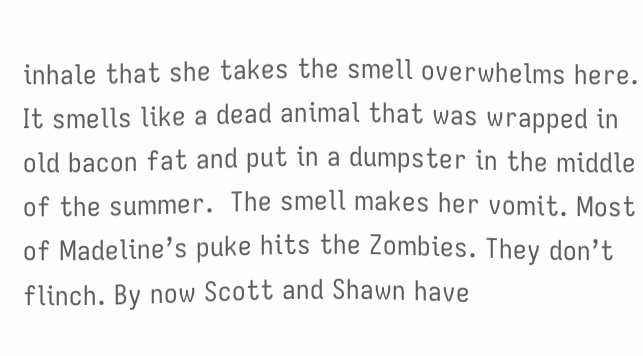inhale that she takes the smell overwhelms here. It smells like a dead animal that was wrapped in old bacon fat and put in a dumpster in the middle of the summer.  The smell makes her vomit. Most of Madeline’s puke hits the Zombies. They don’t flinch. By now Scott and Shawn have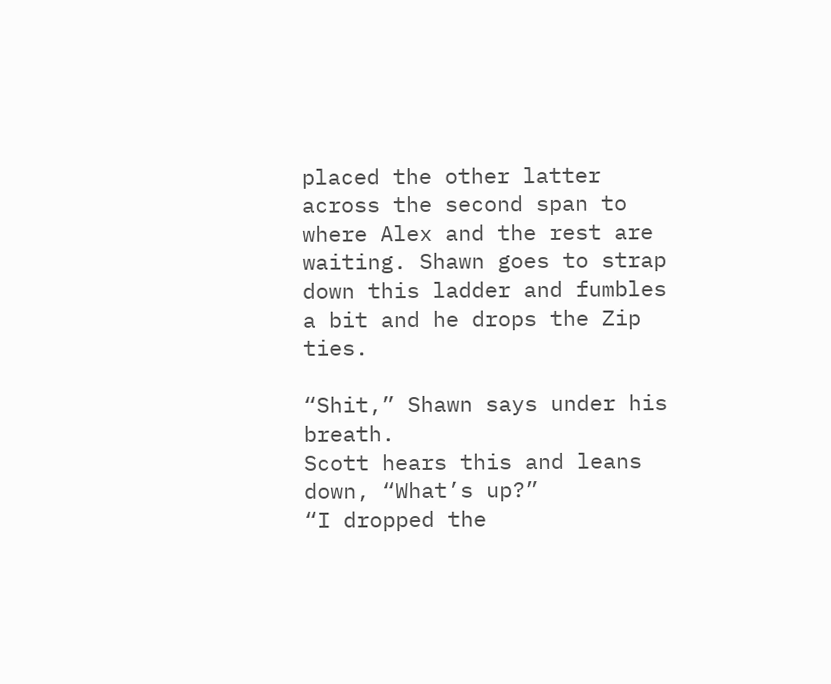placed the other latter across the second span to where Alex and the rest are waiting. Shawn goes to strap down this ladder and fumbles a bit and he drops the Zip ties.

“Shit,” Shawn says under his breath.
Scott hears this and leans down, “What’s up?”
“I dropped the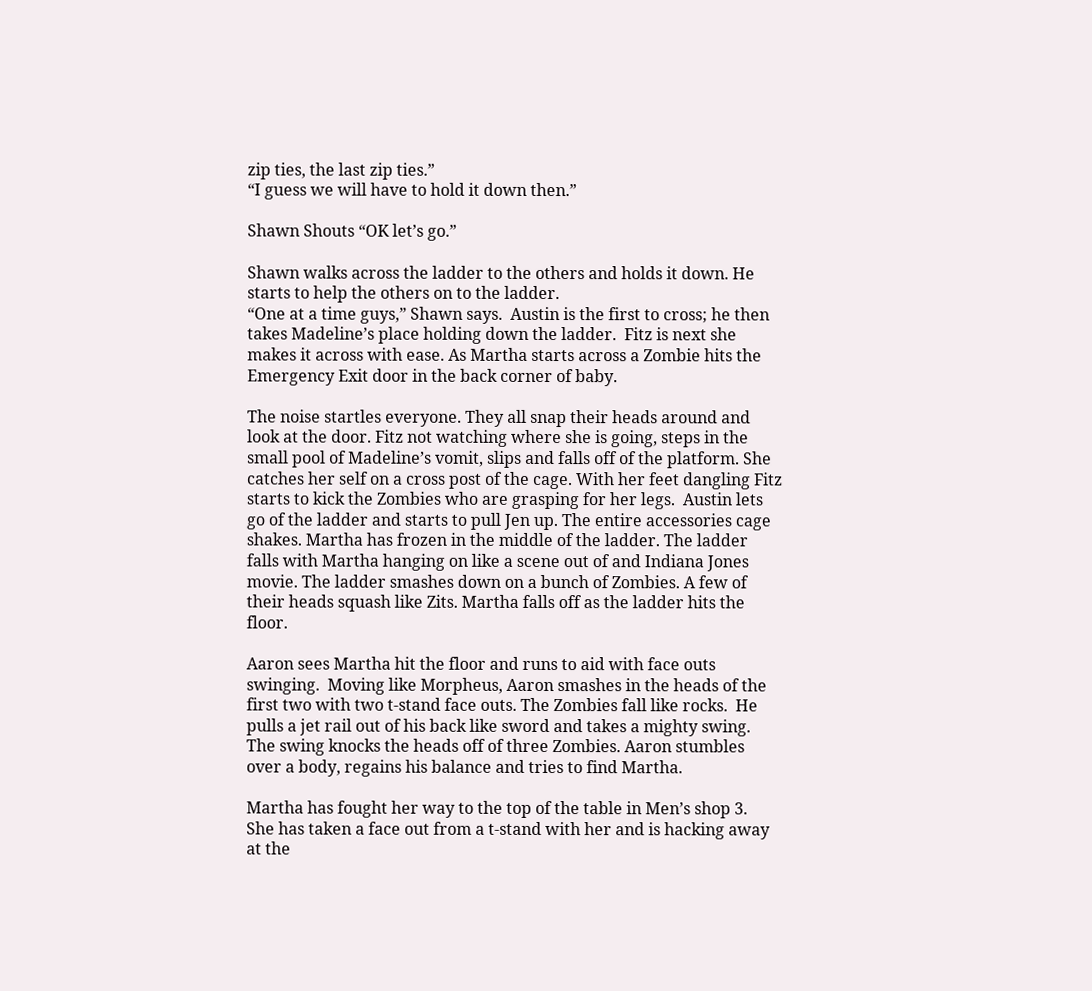zip ties, the last zip ties.”
“I guess we will have to hold it down then.”

Shawn Shouts “OK let’s go.”

Shawn walks across the ladder to the others and holds it down. He starts to help the others on to the ladder.
“One at a time guys,” Shawn says.  Austin is the first to cross; he then takes Madeline’s place holding down the ladder.  Fitz is next she makes it across with ease. As Martha starts across a Zombie hits the Emergency Exit door in the back corner of baby.

The noise startles everyone. They all snap their heads around and look at the door. Fitz not watching where she is going, steps in the small pool of Madeline’s vomit, slips and falls off of the platform. She catches her self on a cross post of the cage. With her feet dangling Fitz starts to kick the Zombies who are grasping for her legs.  Austin lets go of the ladder and starts to pull Jen up. The entire accessories cage shakes. Martha has frozen in the middle of the ladder. The ladder falls with Martha hanging on like a scene out of and Indiana Jones movie. The ladder smashes down on a bunch of Zombies. A few of their heads squash like Zits. Martha falls off as the ladder hits the floor.

Aaron sees Martha hit the floor and runs to aid with face outs swinging.  Moving like Morpheus, Aaron smashes in the heads of the first two with two t-stand face outs. The Zombies fall like rocks.  He pulls a jet rail out of his back like sword and takes a mighty swing. The swing knocks the heads off of three Zombies. Aaron stumbles over a body, regains his balance and tries to find Martha.

Martha has fought her way to the top of the table in Men’s shop 3.  She has taken a face out from a t-stand with her and is hacking away at the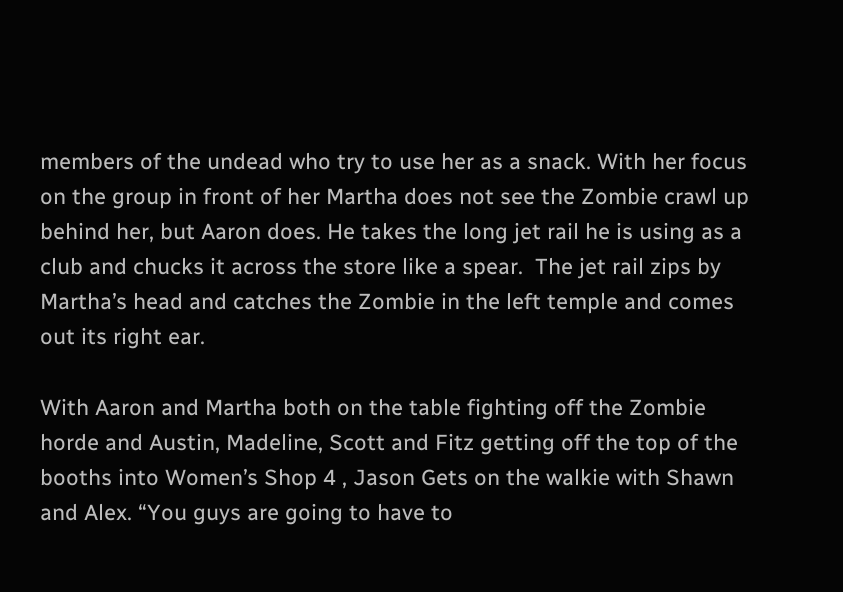members of the undead who try to use her as a snack. With her focus on the group in front of her Martha does not see the Zombie crawl up behind her, but Aaron does. He takes the long jet rail he is using as a club and chucks it across the store like a spear.  The jet rail zips by Martha’s head and catches the Zombie in the left temple and comes out its right ear.

With Aaron and Martha both on the table fighting off the Zombie horde and Austin, Madeline, Scott and Fitz getting off the top of the booths into Women’s Shop 4 , Jason Gets on the walkie with Shawn and Alex. “You guys are going to have to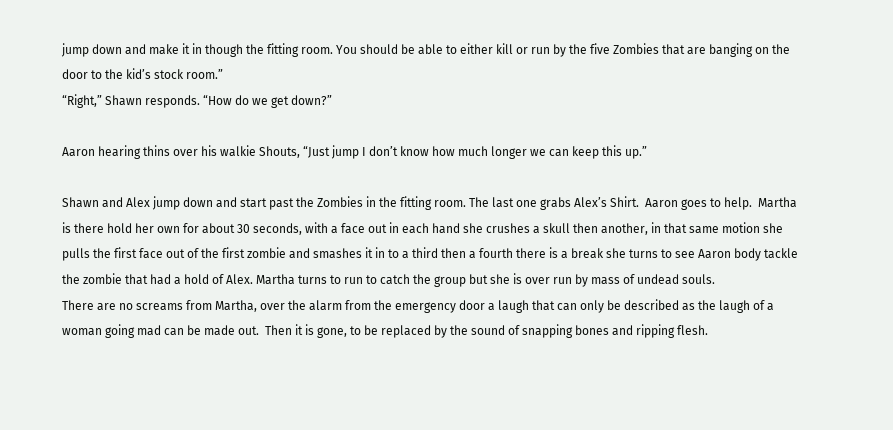jump down and make it in though the fitting room. You should be able to either kill or run by the five Zombies that are banging on the door to the kid’s stock room.”
“Right,” Shawn responds. “How do we get down?”

Aaron hearing thins over his walkie Shouts, “Just jump I don’t know how much longer we can keep this up.”

Shawn and Alex jump down and start past the Zombies in the fitting room. The last one grabs Alex’s Shirt.  Aaron goes to help.  Martha is there hold her own for about 30 seconds, with a face out in each hand she crushes a skull then another, in that same motion she pulls the first face out of the first zombie and smashes it in to a third then a fourth there is a break she turns to see Aaron body tackle the zombie that had a hold of Alex. Martha turns to run to catch the group but she is over run by mass of undead souls.
There are no screams from Martha, over the alarm from the emergency door a laugh that can only be described as the laugh of a woman going mad can be made out.  Then it is gone, to be replaced by the sound of snapping bones and ripping flesh.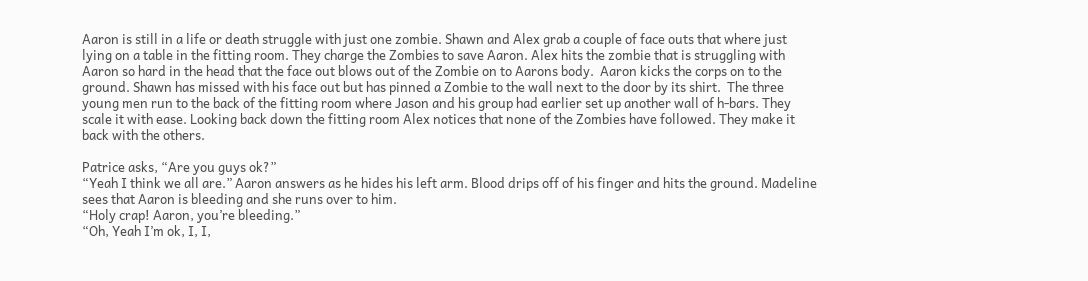Aaron is still in a life or death struggle with just one zombie. Shawn and Alex grab a couple of face outs that where just lying on a table in the fitting room. They charge the Zombies to save Aaron. Alex hits the zombie that is struggling with Aaron so hard in the head that the face out blows out of the Zombie on to Aarons body.  Aaron kicks the corps on to the ground. Shawn has missed with his face out but has pinned a Zombie to the wall next to the door by its shirt.  The three young men run to the back of the fitting room where Jason and his group had earlier set up another wall of h-bars. They scale it with ease. Looking back down the fitting room Alex notices that none of the Zombies have followed. They make it back with the others.

Patrice asks, “Are you guys ok?”
“Yeah I think we all are.” Aaron answers as he hides his left arm. Blood drips off of his finger and hits the ground. Madeline sees that Aaron is bleeding and she runs over to him.
“Holy crap! Aaron, you’re bleeding.”
“Oh, Yeah I’m ok, I, I,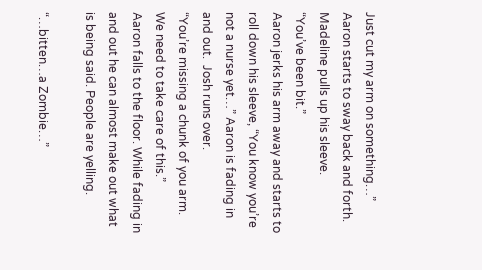Just cut my arm on something…” Aaron starts to sway back and forth.  Madeline pulls up his sleeve.
“You’ve been bit.”
Aaron jerks his arm away and starts to roll down his sleeve, “You know you’re not a nurse yet…” Aaron is fading in and out.  Josh runs over.
“You’re missing a chunk of you arm. We need to take care of this.”
Aaron falls to the floor. While fading in and out he can almost make out what is being said. People are yelling.

“…bitten…a Zombie…”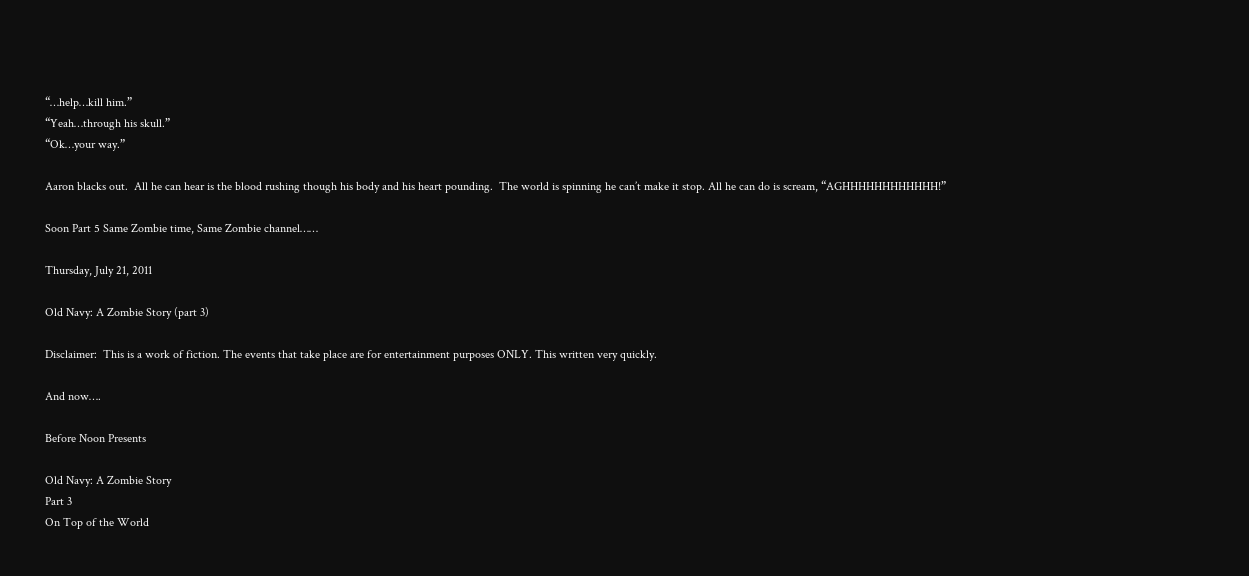“…help…kill him.”
“Yeah…through his skull.”
“Ok…your way.”

Aaron blacks out.  All he can hear is the blood rushing though his body and his heart pounding.  The world is spinning he can’t make it stop. All he can do is scream, “AGHHHHHHHHHHHH!”

Soon Part 5 Same Zombie time, Same Zombie channel……

Thursday, July 21, 2011

Old Navy: A Zombie Story (part 3)

Disclaimer:  This is a work of fiction. The events that take place are for entertainment purposes ONLY. This written very quickly.

And now….

Before Noon Presents

Old Navy: A Zombie Story
Part 3
On Top of the World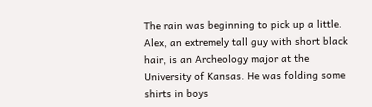The rain was beginning to pick up a little. Alex, an extremely tall guy with short black hair, is an Archeology major at the University of Kansas. He was folding some shirts in boys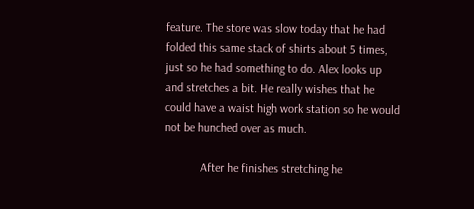feature. The store was slow today that he had folded this same stack of shirts about 5 times, just so he had something to do. Alex looks up and stretches a bit. He really wishes that he could have a waist high work station so he would not be hunched over as much.

            After he finishes stretching he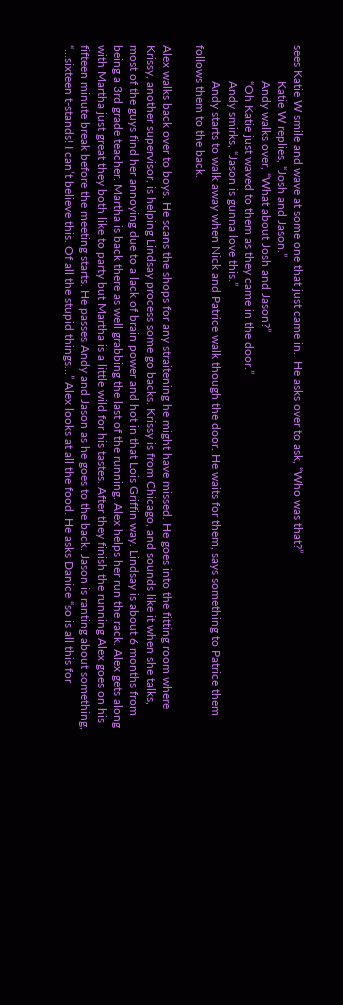sees Katie W smile and wave at some one that just came in.  He asks over to ask, “Who was that?”
            Katie W replies, “Josh and Jason.”
            Andy walks over, “What about Josh and Jason?”
            “Oh Katie just waved to them as they came in the door.”
            Andy smirks, “Jason is gunna love this.”
            Andy starts to walk away when Nick and Patrice walk though the door. He waits for them, says something to Patrice them follows them to the back.

Alex walks back over to boys. He scans the shops for any straitening he might have missed. He goes into the fitting room where Krissy, another supervisor, is helping Lindsay process some go backs. Krissy is from Chicago, and sounds like it when she talks, most of the guys find her annoying due to a lack of brain power and hot in that Lois Griffin way. Lindsay is about 6 months from being a 3rd grade teacher. Martha is back there as well grabbing the last of the running. Alex helps her run the rack. Alex gets along with Martha just great they both like to party but Martha is a little wild for his tastes. After they finish the running Alex goes on his fifteen minute break before the meeting starts. He passes Andy and Jason as he goes to the back. Jason is ranting about something, “…sixteen t-stands! I can’t believe this. Of all the stupid things…” Alex looks at all the food. He asks Danice “so is all this for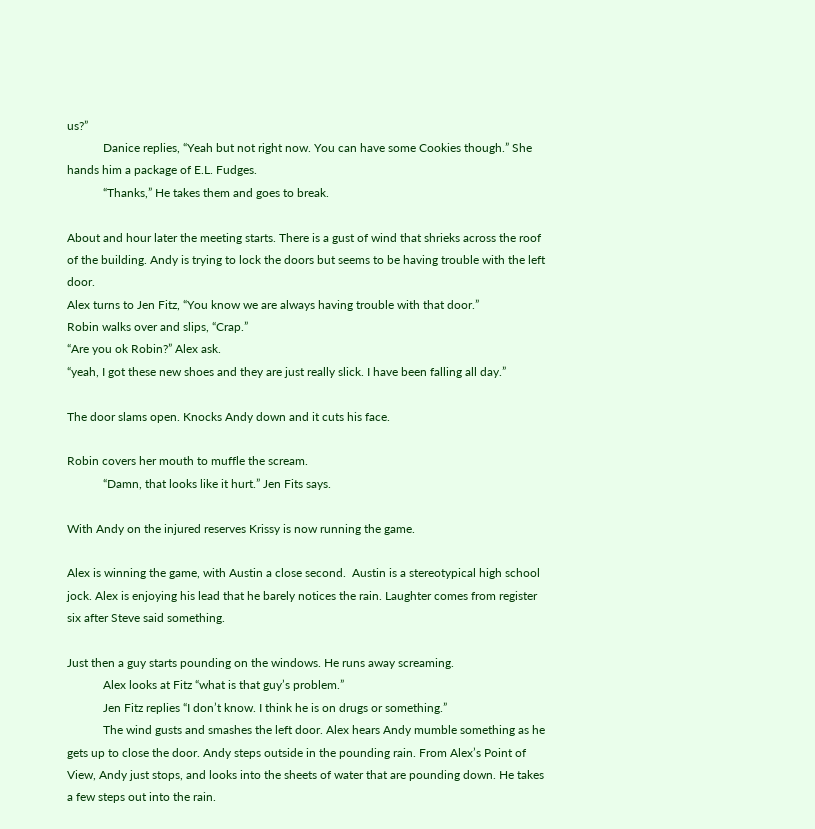us?”
            Danice replies, “Yeah but not right now. You can have some Cookies though.” She hands him a package of E.L. Fudges.
            “Thanks,” He takes them and goes to break.

About and hour later the meeting starts. There is a gust of wind that shrieks across the roof of the building. Andy is trying to lock the doors but seems to be having trouble with the left door.
Alex turns to Jen Fitz, “You know we are always having trouble with that door.”
Robin walks over and slips, “Crap.”
“Are you ok Robin?” Alex ask.
“yeah, I got these new shoes and they are just really slick. I have been falling all day.”

The door slams open. Knocks Andy down and it cuts his face.

Robin covers her mouth to muffle the scream.
            “Damn, that looks like it hurt.” Jen Fits says.

With Andy on the injured reserves Krissy is now running the game.

Alex is winning the game, with Austin a close second.  Austin is a stereotypical high school jock. Alex is enjoying his lead that he barely notices the rain. Laughter comes from register six after Steve said something.

Just then a guy starts pounding on the windows. He runs away screaming.
            Alex looks at Fitz “what is that guy’s problem.”
            Jen Fitz replies “I don’t know. I think he is on drugs or something.”
            The wind gusts and smashes the left door. Alex hears Andy mumble something as he gets up to close the door. Andy steps outside in the pounding rain. From Alex’s Point of View, Andy just stops, and looks into the sheets of water that are pounding down. He takes a few steps out into the rain.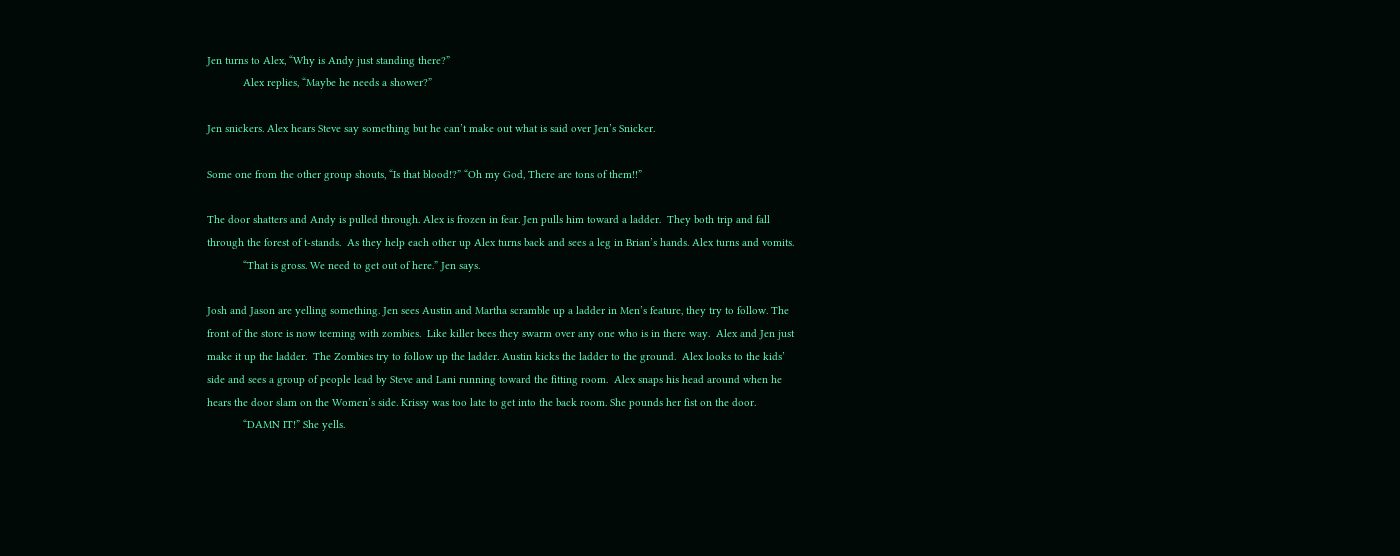Jen turns to Alex, “Why is Andy just standing there?”
            Alex replies, “Maybe he needs a shower?”

Jen snickers. Alex hears Steve say something but he can’t make out what is said over Jen’s Snicker.

Some one from the other group shouts, “Is that blood!?” “Oh my God, There are tons of them!!”

The door shatters and Andy is pulled through. Alex is frozen in fear. Jen pulls him toward a ladder.  They both trip and fall through the forest of t-stands.  As they help each other up Alex turns back and sees a leg in Brian’s hands. Alex turns and vomits.
            “That is gross. We need to get out of here.” Jen says.

Josh and Jason are yelling something. Jen sees Austin and Martha scramble up a ladder in Men’s feature, they try to follow. The front of the store is now teeming with zombies.  Like killer bees they swarm over any one who is in there way.  Alex and Jen just make it up the ladder.  The Zombies try to follow up the ladder. Austin kicks the ladder to the ground.  Alex looks to the kids’ side and sees a group of people lead by Steve and Lani running toward the fitting room.  Alex snaps his head around when he hears the door slam on the Women’s side. Krissy was too late to get into the back room. She pounds her fist on the door.
            “DAMN IT!” She yells.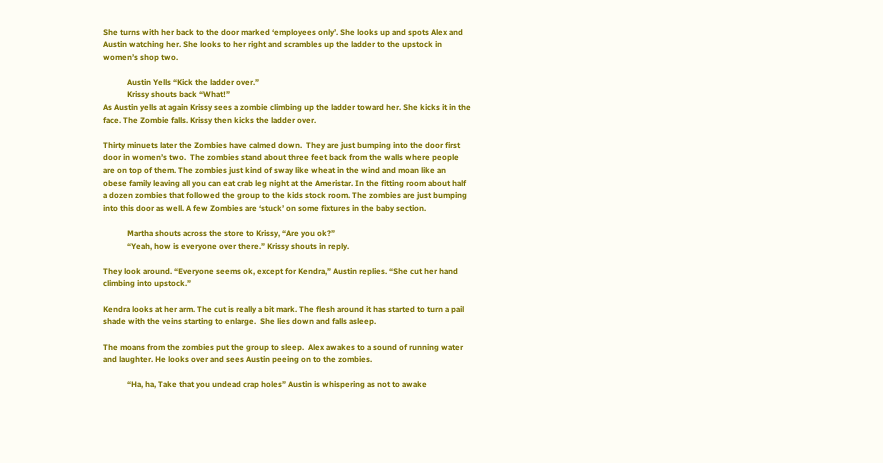She turns with her back to the door marked ‘employees only’. She looks up and spots Alex and Austin watching her. She looks to her right and scrambles up the ladder to the upstock in women’s shop two.

            Austin Yells “Kick the ladder over.”
            Krissy shouts back “What!”
As Austin yells at again Krissy sees a zombie climbing up the ladder toward her. She kicks it in the face. The Zombie falls. Krissy then kicks the ladder over.

Thirty minuets later the Zombies have calmed down.  They are just bumping into the door first door in women’s two.  The zombies stand about three feet back from the walls where people are on top of them. The zombies just kind of sway like wheat in the wind and moan like an obese family leaving all you can eat crab leg night at the Ameristar. In the fitting room about half a dozen zombies that followed the group to the kids stock room. The zombies are just bumping into this door as well. A few Zombies are ‘stuck’ on some fixtures in the baby section.

            Martha shouts across the store to Krissy, “Are you ok?”
            “Yeah, how is everyone over there.” Krissy shouts in reply.

They look around. “Everyone seems ok, except for Kendra,” Austin replies. “She cut her hand climbing into upstock.”

Kendra looks at her arm. The cut is really a bit mark. The flesh around it has started to turn a pail shade with the veins starting to enlarge.  She lies down and falls asleep.

The moans from the zombies put the group to sleep.  Alex awakes to a sound of running water and laughter. He looks over and sees Austin peeing on to the zombies.

            “Ha, ha, Take that you undead crap holes” Austin is whispering as not to awake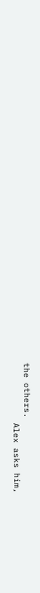the others.
            Alex asks him,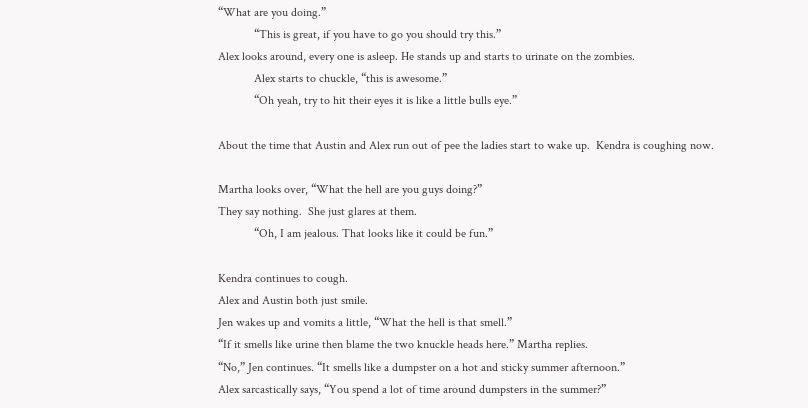“What are you doing.”
            “This is great, if you have to go you should try this.”
Alex looks around, every one is asleep. He stands up and starts to urinate on the zombies.
            Alex starts to chuckle, “this is awesome.”
            “Oh yeah, try to hit their eyes it is like a little bulls eye.”

About the time that Austin and Alex run out of pee the ladies start to wake up.  Kendra is coughing now.

Martha looks over, “What the hell are you guys doing?”
They say nothing.  She just glares at them.
            “Oh, I am jealous. That looks like it could be fun.”

Kendra continues to cough.
Alex and Austin both just smile.
Jen wakes up and vomits a little, “What the hell is that smell.”
“If it smells like urine then blame the two knuckle heads here.” Martha replies.
“No,” Jen continues. “It smells like a dumpster on a hot and sticky summer afternoon.”
Alex sarcastically says, “You spend a lot of time around dumpsters in the summer?”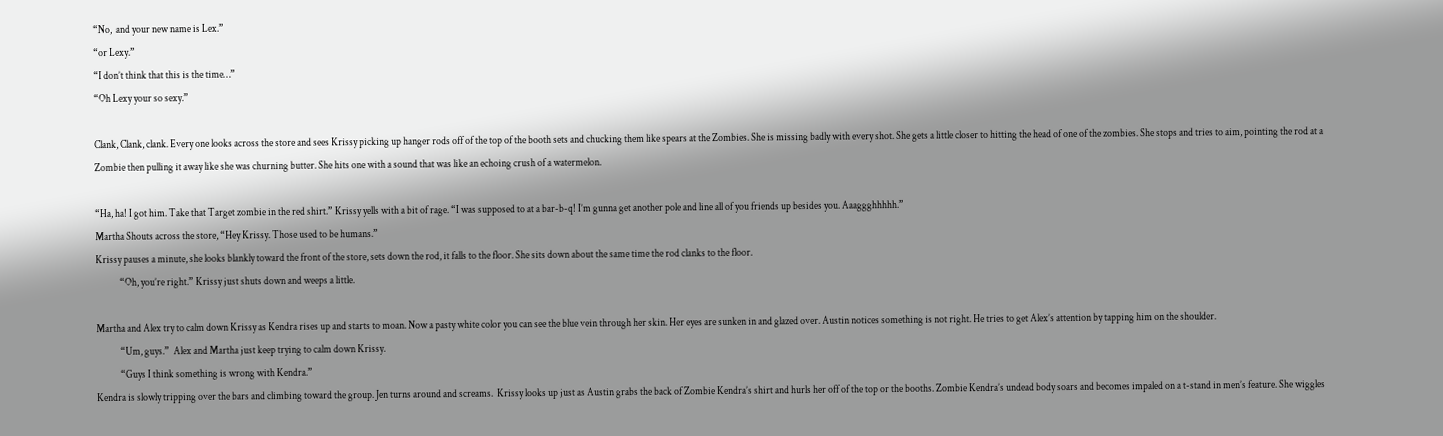“No,  and your new name is Lex.”
“or Lexy.”
“I don’t think that this is the time…”
“Oh Lexy your so sexy.”

Clank, Clank, clank. Every one looks across the store and sees Krissy picking up hanger rods off of the top of the booth sets and chucking them like spears at the Zombies. She is missing badly with every shot. She gets a little closer to hitting the head of one of the zombies. She stops and tries to aim, pointing the rod at a Zombie then pulling it away like she was churning butter. She hits one with a sound that was like an echoing crush of a watermelon.

“Ha, ha! I got him. Take that Target zombie in the red shirt.” Krissy yells with a bit of rage. “I was supposed to at a bar-b-q! I’m gunna get another pole and line all of you friends up besides you. Aaaggghhhhh.”
Martha Shouts across the store, “Hey Krissy. Those used to be humans.”
Krissy pauses a minute, she looks blankly toward the front of the store, sets down the rod, it falls to the floor. She sits down about the same time the rod clanks to the floor.
            “Oh, you’re right.” Krissy just shuts down and weeps a little.

Martha and Alex try to calm down Krissy as Kendra rises up and starts to moan. Now a pasty white color you can see the blue vein through her skin. Her eyes are sunken in and glazed over. Austin notices something is not right. He tries to get Alex’s attention by tapping him on the shoulder.
            “Um, guys.”  Alex and Martha just keep trying to calm down Krissy.
            “Guys I think something is wrong with Kendra.”
Kendra is slowly tripping over the bars and climbing toward the group. Jen turns around and screams.  Krissy looks up just as Austin grabs the back of Zombie Kendra’s shirt and hurls her off of the top or the booths. Zombie Kendra’s undead body soars and becomes impaled on a t-stand in men’s feature. She wiggles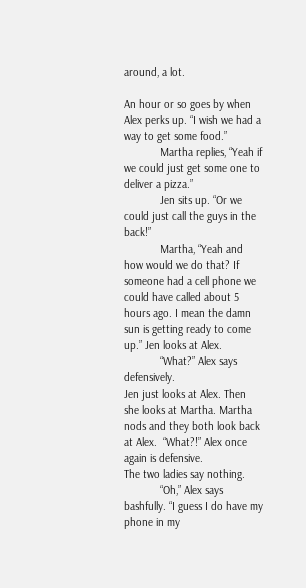around, a lot.

An hour or so goes by when Alex perks up. “I wish we had a way to get some food.”
            Martha replies, “Yeah if we could just get some one to deliver a pizza.”
            Jen sits up. “Or we could just call the guys in the back!”
            Martha, “Yeah and how would we do that? If someone had a cell phone we could have called about 5 hours ago. I mean the damn sun is getting ready to come up.” Jen looks at Alex.
            “What?” Alex says defensively.
Jen just looks at Alex. Then she looks at Martha. Martha nods and they both look back at Alex.  “What?!” Alex once again is defensive.
The two ladies say nothing.
            “Oh,” Alex says bashfully. “I guess I do have my phone in my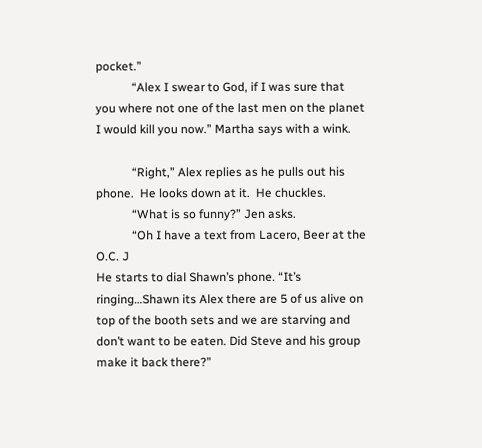pocket.”
            “Alex I swear to God, if I was sure that you where not one of the last men on the planet I would kill you now.” Martha says with a wink.

            “Right,” Alex replies as he pulls out his phone.  He looks down at it.  He chuckles.
            “What is so funny?” Jen asks.
            “Oh I have a text from Lacero, Beer at the O.C. J
He starts to dial Shawn’s phone. “It’s ringing…Shawn its Alex there are 5 of us alive on top of the booth sets and we are starving and don’t want to be eaten. Did Steve and his group make it back there?”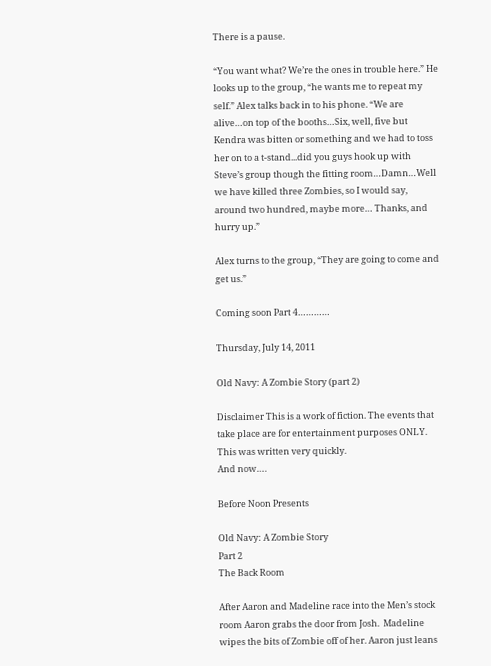There is a pause.

“You want what? We’re the ones in trouble here.” He looks up to the group, “he wants me to repeat my self.” Alex talks back in to his phone. “We are alive…on top of the booths…Six, well, five but Kendra was bitten or something and we had to toss her on to a t-stand...did you guys hook up with Steve’s group though the fitting room…Damn…Well we have killed three Zombies, so I would say, around two hundred, maybe more… Thanks, and hurry up.”

Alex turns to the group, “They are going to come and get us.”

Coming soon Part 4…………

Thursday, July 14, 2011

Old Navy: A Zombie Story (part 2)

Disclaimer This is a work of fiction. The events that take place are for entertainment purposes ONLY.  This was written very quickly.
And now….

Before Noon Presents

Old Navy: A Zombie Story
Part 2
The Back Room

After Aaron and Madeline race into the Men’s stock room Aaron grabs the door from Josh.  Madeline wipes the bits of Zombie off of her. Aaron just leans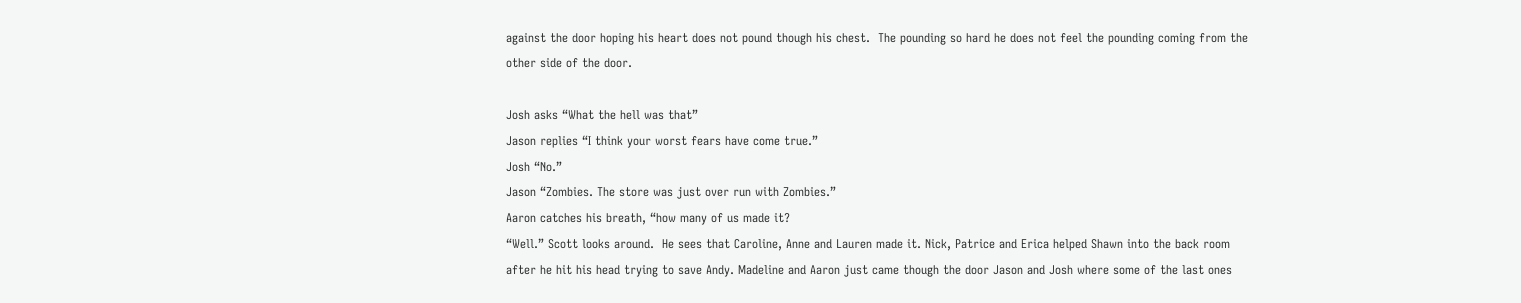against the door hoping his heart does not pound though his chest.  The pounding so hard he does not feel the pounding coming from the other side of the door.

Josh asks “What the hell was that”
Jason replies “I think your worst fears have come true.”
Josh “No.”
Jason “Zombies. The store was just over run with Zombies.”
Aaron catches his breath, “how many of us made it?
“Well.” Scott looks around.  He sees that Caroline, Anne and Lauren made it. Nick, Patrice and Erica helped Shawn into the back room after he hit his head trying to save Andy. Madeline and Aaron just came though the door Jason and Josh where some of the last ones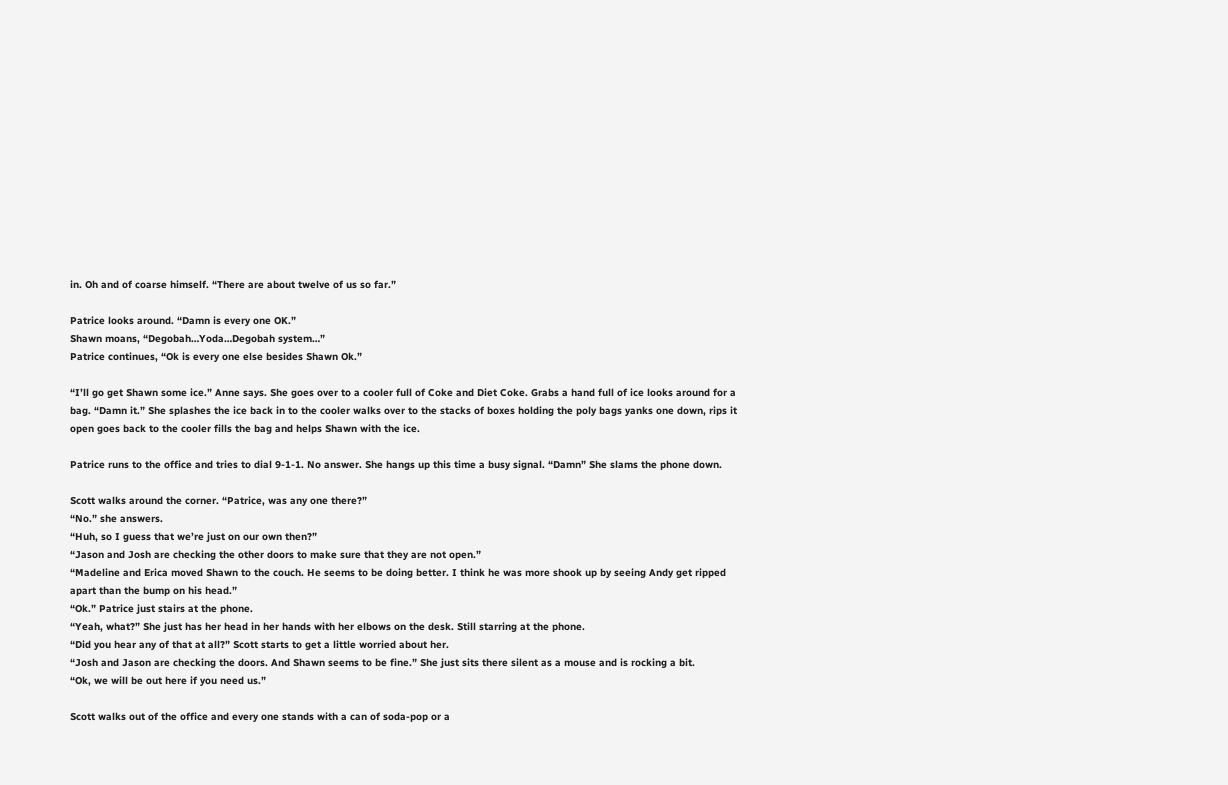in. Oh and of coarse himself. “There are about twelve of us so far.”

Patrice looks around. “Damn is every one OK.”
Shawn moans, “Degobah…Yoda…Degobah system…”
Patrice continues, “Ok is every one else besides Shawn Ok.”

“I’ll go get Shawn some ice.” Anne says. She goes over to a cooler full of Coke and Diet Coke. Grabs a hand full of ice looks around for a bag. “Damn it.” She splashes the ice back in to the cooler walks over to the stacks of boxes holding the poly bags yanks one down, rips it open goes back to the cooler fills the bag and helps Shawn with the ice.

Patrice runs to the office and tries to dial 9-1-1. No answer. She hangs up this time a busy signal. “Damn” She slams the phone down.

Scott walks around the corner. “Patrice, was any one there?”
“No.” she answers.
“Huh, so I guess that we’re just on our own then?”
“Jason and Josh are checking the other doors to make sure that they are not open.”
“Madeline and Erica moved Shawn to the couch. He seems to be doing better. I think he was more shook up by seeing Andy get ripped apart than the bump on his head.”
“Ok.” Patrice just stairs at the phone.
“Yeah, what?” She just has her head in her hands with her elbows on the desk. Still starring at the phone.
“Did you hear any of that at all?” Scott starts to get a little worried about her.
“Josh and Jason are checking the doors. And Shawn seems to be fine.” She just sits there silent as a mouse and is rocking a bit.
“Ok, we will be out here if you need us.”

Scott walks out of the office and every one stands with a can of soda-pop or a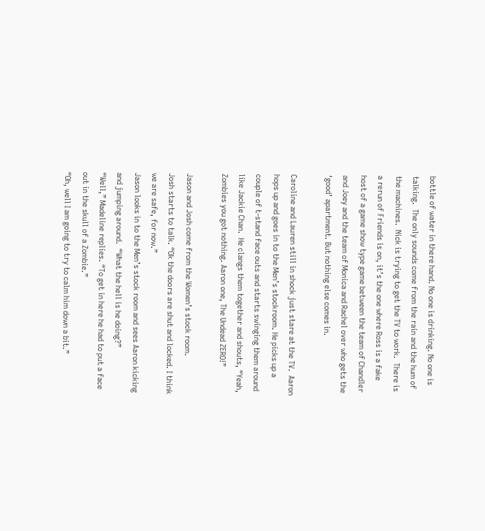bottle of water in there hand. No one is drinking. No one is talking.  The only sounds come from the rain and the hum of the machines.  Nick is trying to get the TV to work.  There is a rerun of Friends is on, it’s the one where Ross is a fake host of a game show type game between the team of Chandler and Joey and the team of Monica and Rachel over who gets the ‘good’ apartment. But nothing else comes in.

Caroline and Lauren still in shock just stare at the TV.  Aaron hops up and goes in to the Men’s stockroom. He picks up a couple of t-stand face outs and starts swinging them around like Jackie Chan.  He clangs them together and shouts, “Yeah, Zombies you got nothing. Aaron one, The Undead ZERO!”

Jason and Josh come from the Women’s stock room.
Josh starts to talk. “Ok the doors are shut and locked. I think we are safe, for now.”
Jason looks in to the Men’s stock room and sees Aaron kicking and jumping around.  “What the hell is he doing?”
“Well,” Madeline replies. “To get in here he had to put a face out in the skull of a Zombie.”
“Oh, well I am going to try to calm him down a bit.”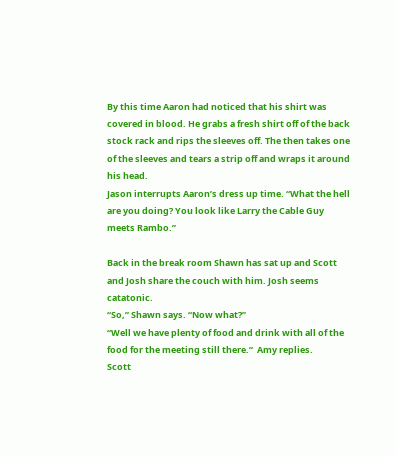By this time Aaron had noticed that his shirt was covered in blood. He grabs a fresh shirt off of the back stock rack and rips the sleeves off. The then takes one of the sleeves and tears a strip off and wraps it around his head.
Jason interrupts Aaron’s dress up time. “What the hell are you doing? You look like Larry the Cable Guy meets Rambo.”

Back in the break room Shawn has sat up and Scott and Josh share the couch with him. Josh seems catatonic.
“So,” Shawn says. “Now what?”
“Well we have plenty of food and drink with all of the food for the meeting still there.”  Amy replies.
Scott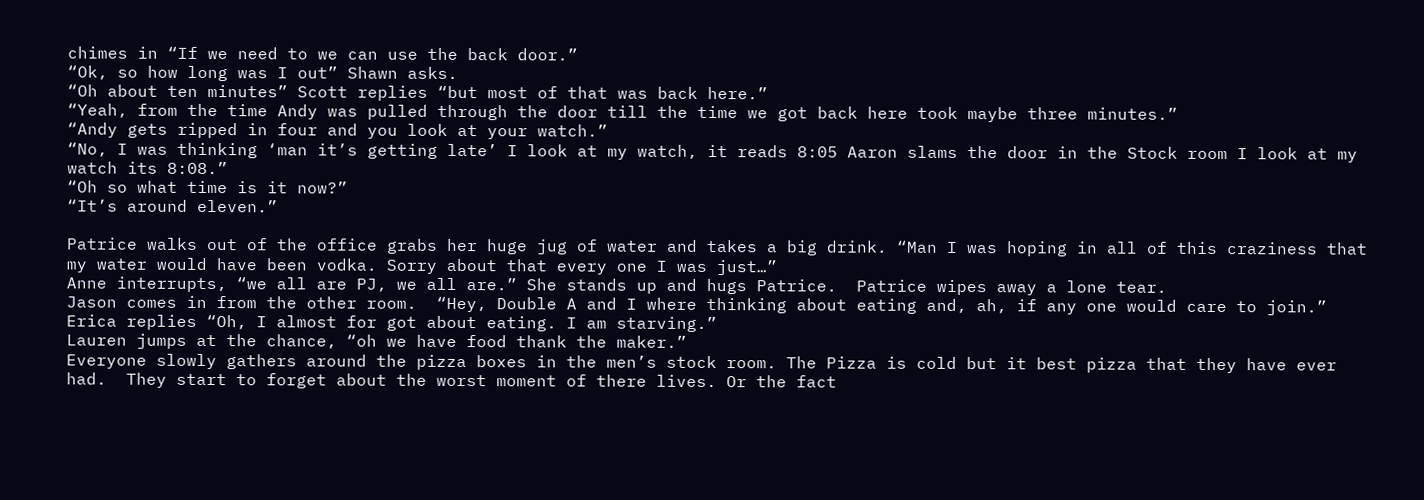chimes in “If we need to we can use the back door.”
“Ok, so how long was I out” Shawn asks.
“Oh about ten minutes” Scott replies “but most of that was back here.”
“Yeah, from the time Andy was pulled through the door till the time we got back here took maybe three minutes.”
“Andy gets ripped in four and you look at your watch.”
“No, I was thinking ‘man it’s getting late’ I look at my watch, it reads 8:05 Aaron slams the door in the Stock room I look at my watch its 8:08.”
“Oh so what time is it now?”
“It’s around eleven.”

Patrice walks out of the office grabs her huge jug of water and takes a big drink. “Man I was hoping in all of this craziness that my water would have been vodka. Sorry about that every one I was just…”
Anne interrupts, “we all are PJ, we all are.” She stands up and hugs Patrice.  Patrice wipes away a lone tear.
Jason comes in from the other room.  “Hey, Double A and I where thinking about eating and, ah, if any one would care to join.”
Erica replies “Oh, I almost for got about eating. I am starving.”
Lauren jumps at the chance, “oh we have food thank the maker.”
Everyone slowly gathers around the pizza boxes in the men’s stock room. The Pizza is cold but it best pizza that they have ever had.  They start to forget about the worst moment of there lives. Or the fact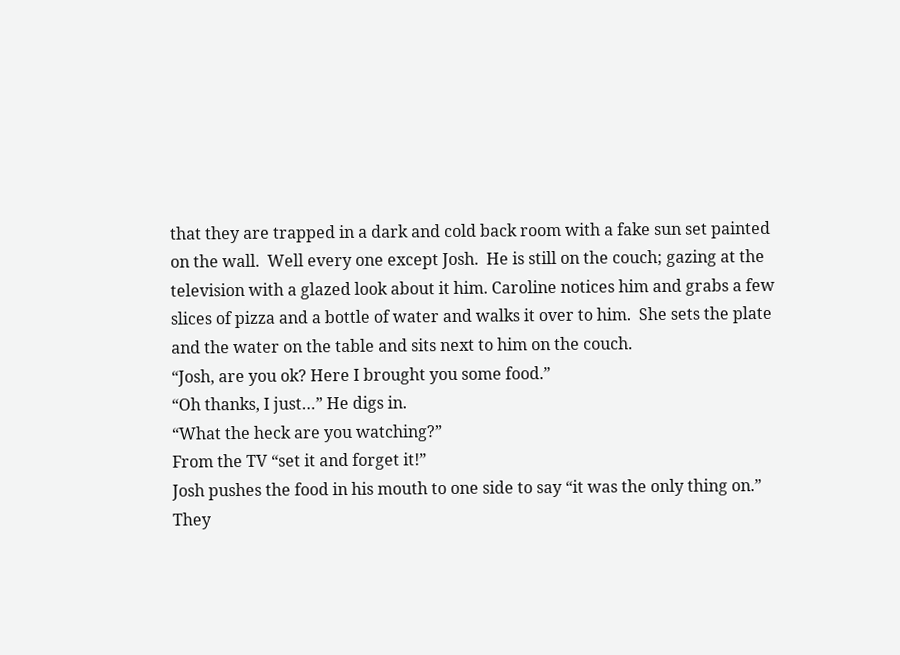that they are trapped in a dark and cold back room with a fake sun set painted on the wall.  Well every one except Josh.  He is still on the couch; gazing at the television with a glazed look about it him. Caroline notices him and grabs a few slices of pizza and a bottle of water and walks it over to him.  She sets the plate and the water on the table and sits next to him on the couch.
“Josh, are you ok? Here I brought you some food.”
“Oh thanks, I just…” He digs in.
“What the heck are you watching?”
From the TV “set it and forget it!”
Josh pushes the food in his mouth to one side to say “it was the only thing on.”
They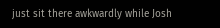just sit there awkwardly while Josh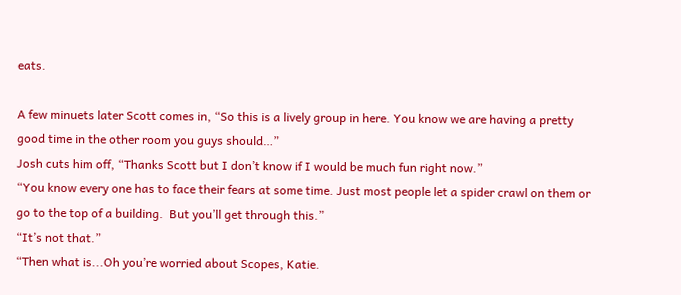eats.

A few minuets later Scott comes in, “So this is a lively group in here. You know we are having a pretty good time in the other room you guys should…”
Josh cuts him off, “Thanks Scott but I don’t know if I would be much fun right now.”
“You know every one has to face their fears at some time. Just most people let a spider crawl on them or go to the top of a building.  But you’ll get through this.”
“It’s not that.”
“Then what is...Oh you’re worried about Scopes, Katie.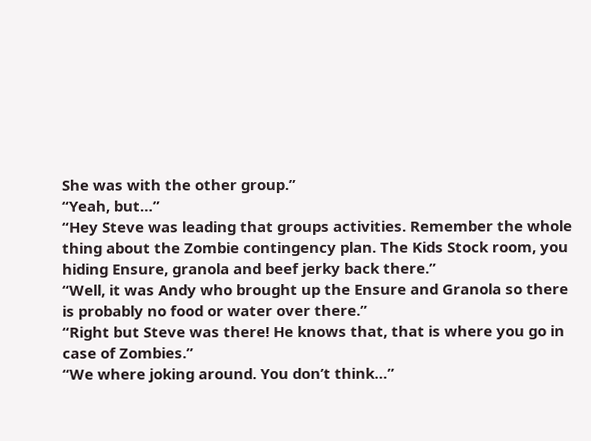She was with the other group.”
“Yeah, but…”
“Hey Steve was leading that groups activities. Remember the whole thing about the Zombie contingency plan. The Kids Stock room, you hiding Ensure, granola and beef jerky back there.”
“Well, it was Andy who brought up the Ensure and Granola so there is probably no food or water over there.”
“Right but Steve was there! He knows that, that is where you go in case of Zombies.”
“We where joking around. You don’t think…”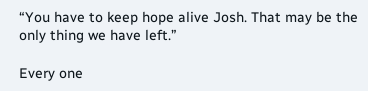“You have to keep hope alive Josh. That may be the only thing we have left.”

Every one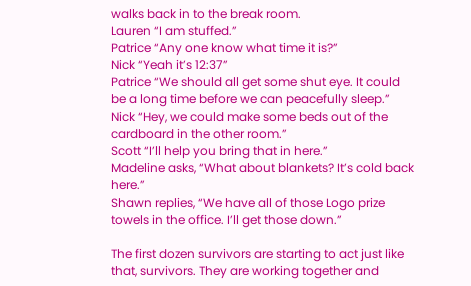walks back in to the break room.
Lauren “I am stuffed.”
Patrice “Any one know what time it is?”
Nick “Yeah it’s 12:37”
Patrice “We should all get some shut eye. It could be a long time before we can peacefully sleep.”
Nick “Hey, we could make some beds out of the cardboard in the other room.”
Scott “I’ll help you bring that in here.”
Madeline asks, “What about blankets? It’s cold back here.”
Shawn replies, “We have all of those Logo prize towels in the office. I’ll get those down.”

The first dozen survivors are starting to act just like that, survivors. They are working together and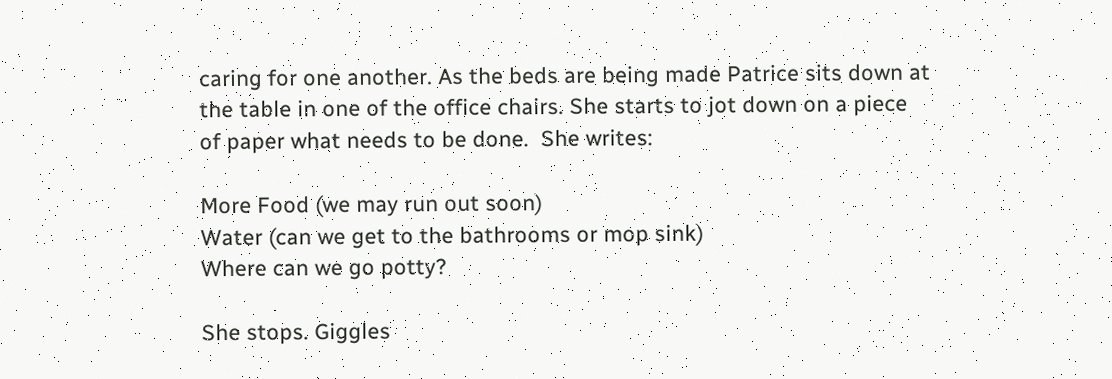caring for one another. As the beds are being made Patrice sits down at the table in one of the office chairs. She starts to jot down on a piece of paper what needs to be done.  She writes:

More Food (we may run out soon)
Water (can we get to the bathrooms or mop sink)
Where can we go potty?

She stops. Giggles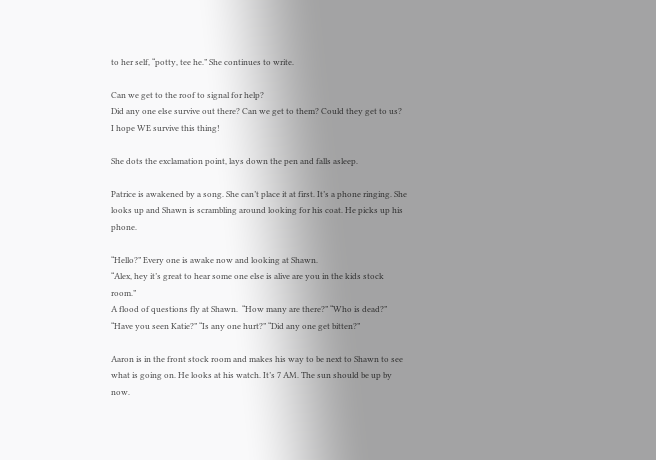to her self, “potty, tee he.” She continues to write.

Can we get to the roof to signal for help?
Did any one else survive out there? Can we get to them? Could they get to us?
I hope WE survive this thing!

She dots the exclamation point, lays down the pen and falls asleep.

Patrice is awakened by a song. She can’t place it at first. It’s a phone ringing. She looks up and Shawn is scrambling around looking for his coat. He picks up his phone.

“Hello?” Every one is awake now and looking at Shawn.
“Alex, hey it’s great to hear some one else is alive are you in the kids stock room.”
A flood of questions fly at Shawn.  “How many are there?” “Who is dead?” “Have you seen Katie?” “Is any one hurt?” “Did any one get bitten?”

Aaron is in the front stock room and makes his way to be next to Shawn to see what is going on. He looks at his watch. It’s 7 AM. The sun should be up by now.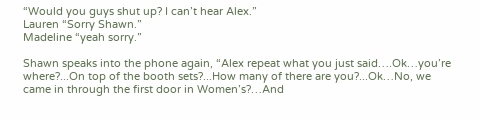“Would you guys shut up? I can’t hear Alex.”
Lauren “Sorry Shawn.”
Madeline “yeah sorry.”

Shawn speaks into the phone again, “Alex repeat what you just said….Ok…you’re where?...On top of the booth sets?...How many of there are you?...Ok…No, we came in through the first door in Women’s?…And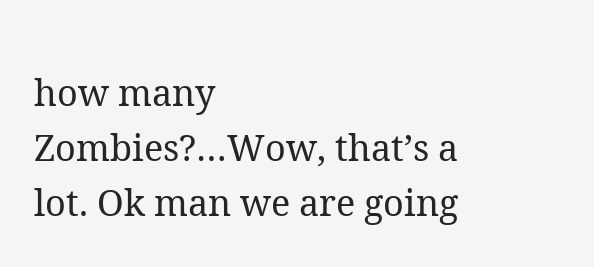how many Zombies?…Wow, that’s a lot. Ok man we are going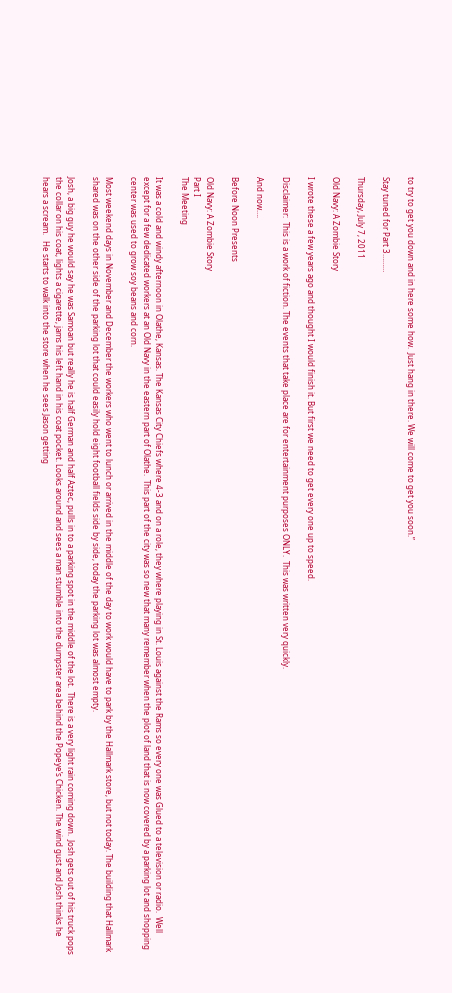to try to get you down and in here some how.  Just hang in there. We will come to get you soon.”

Stay tuned for Part 3………

Thursday, July 7, 2011

Old Navy: A Zombie Story

I wrote these a few years ago and thought I would finish it. But first we need to get every one up to speed.

Disclaimer:  This is a work of fiction. The events that take place are for entertainment purposes ONLY.  This was written very quickly.

And now….

Before Noon Presents

Old Navy: A Zombie Story
Part I
The Meeting

It was a cold and windy afternoon in Olathe, Kansas. The Kansas City Chiefs where 4-3 and on a role, they where playing in St. Louis against the Rams so every one was Glued to a television or radio.  Well except for a few dedicated workers at an Old Navy in the eastern part of Olathe.  This part of the city was so new that many remember when the plot of land that is now covered by a parking lot and shopping center was used to grow soy beans and corn.

Most weekend days in November and December the workers who went to lunch or arrived in the middle of the day to work would have to park by the Hallmark store, but not today. The building that Hallmark shared was on the other side of the parking lot that could easily hold eight football fields side by side, today the parking lot was almost empty.

Josh, a big guy he would say he was Samoan but really he is half German and half Aztec, pulls in to a parking spot in the middle of the lot.  There is a very light rain coming down.  Josh gets out of his truck pops the collar on his coat, lights a cigarette, jams his left hand in his coat pocket. Looks around and sees a man stumble into the dumpster area behind the Popeye’s Chicken. The wind gust and Josh thinks he hears a scream.   He starts to walk into the store when he sees Jason getting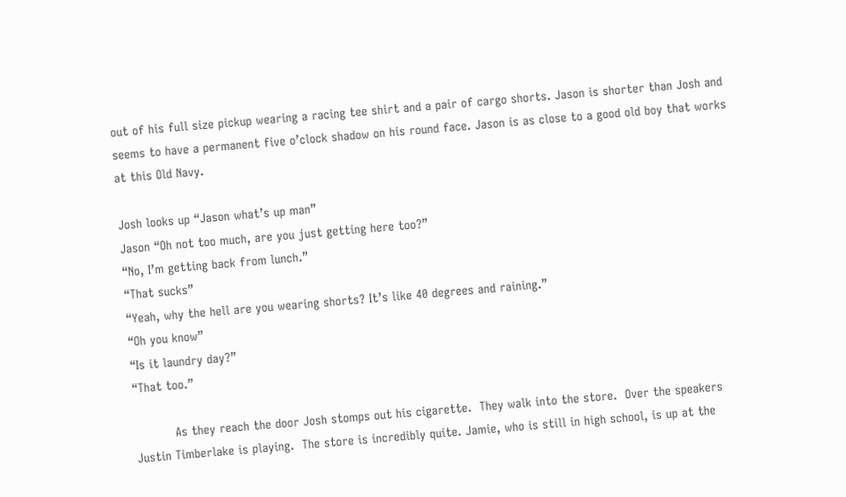out of his full size pickup wearing a racing tee shirt and a pair of cargo shorts. Jason is shorter than Josh and seems to have a permanent five o’clock shadow on his round face. Jason is as close to a good old boy that works at this Old Navy.

Josh looks up “Jason what’s up man”
Jason “Oh not too much, are you just getting here too?”
“No, I’m getting back from lunch.”
“That sucks”
“Yeah, why the hell are you wearing shorts? It’s like 40 degrees and raining.”
“Oh you know”
“Is it laundry day?”
“That too.”

          As they reach the door Josh stomps out his cigarette.  They walk into the store.  Over the speakers Justin Timberlake is playing.  The store is incredibly quite. Jamie, who is still in high school, is up at the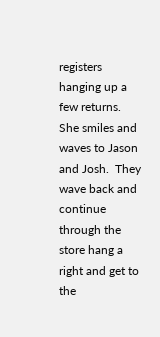registers hanging up a few returns.  She smiles and waves to Jason and Josh.  They wave back and continue through the store hang a right and get to the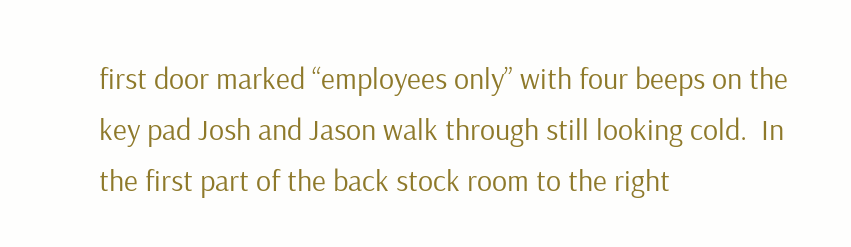first door marked “employees only” with four beeps on the key pad Josh and Jason walk through still looking cold.  In the first part of the back stock room to the right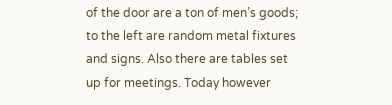of the door are a ton of men’s goods; to the left are random metal fixtures and signs. Also there are tables set up for meetings. Today however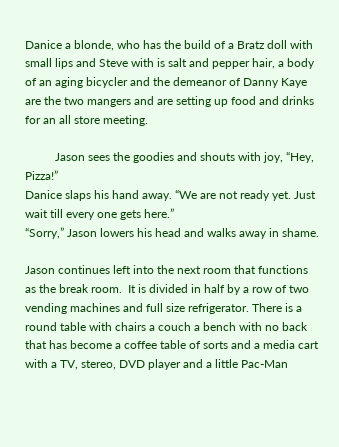Danice a blonde, who has the build of a Bratz doll with small lips and Steve with is salt and pepper hair, a body of an aging bicycler and the demeanor of Danny Kaye are the two mangers and are setting up food and drinks for an all store meeting.

          Jason sees the goodies and shouts with joy, “Hey, Pizza!”
Danice slaps his hand away. “We are not ready yet. Just wait till every one gets here.”
“Sorry,” Jason lowers his head and walks away in shame.

Jason continues left into the next room that functions as the break room.  It is divided in half by a row of two vending machines and full size refrigerator. There is a round table with chairs a couch a bench with no back that has become a coffee table of sorts and a media cart with a TV, stereo, DVD player and a little Pac-Man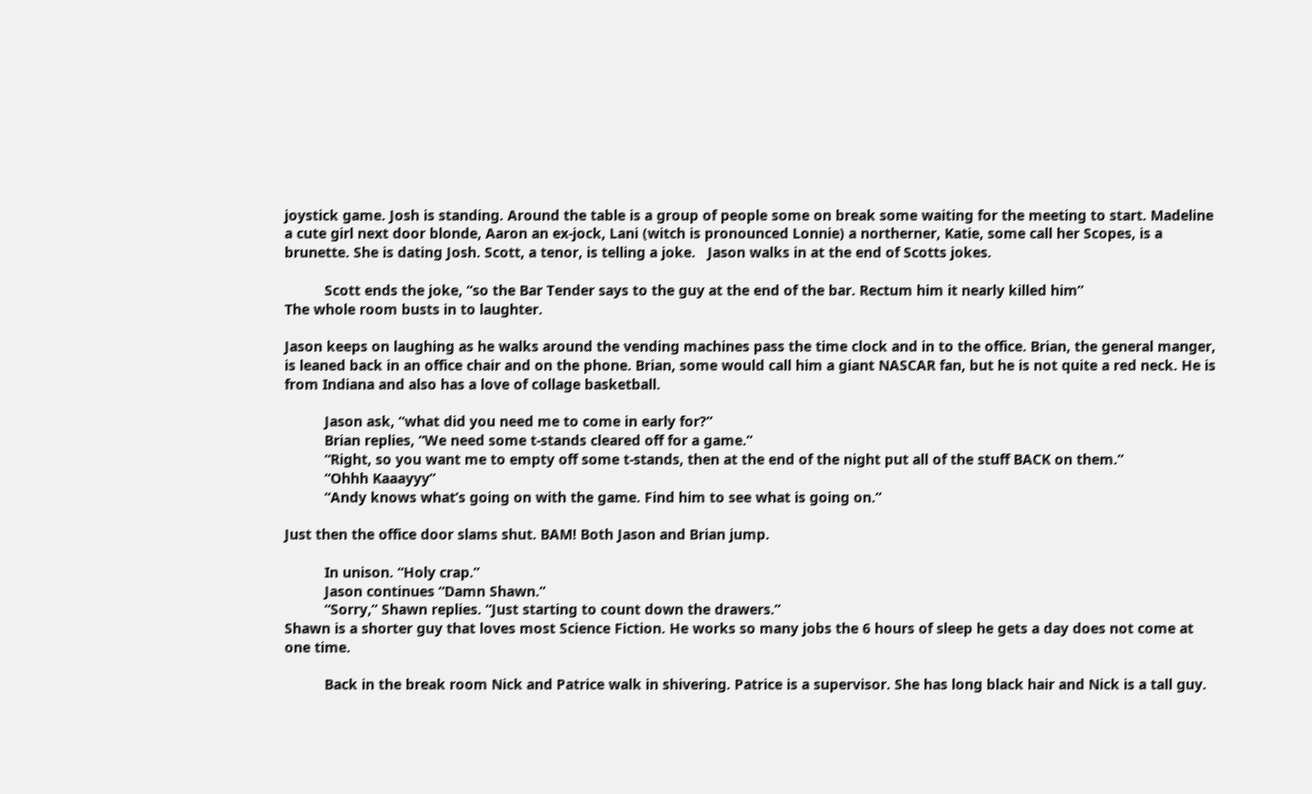joystick game. Josh is standing. Around the table is a group of people some on break some waiting for the meeting to start. Madeline a cute girl next door blonde, Aaron an ex-jock, Lani (witch is pronounced Lonnie) a northerner, Katie, some call her Scopes, is a brunette. She is dating Josh. Scott, a tenor, is telling a joke.   Jason walks in at the end of Scotts jokes.

          Scott ends the joke, “so the Bar Tender says to the guy at the end of the bar. Rectum him it nearly killed him”
The whole room busts in to laughter.

Jason keeps on laughing as he walks around the vending machines pass the time clock and in to the office. Brian, the general manger, is leaned back in an office chair and on the phone. Brian, some would call him a giant NASCAR fan, but he is not quite a red neck. He is from Indiana and also has a love of collage basketball.

          Jason ask, “what did you need me to come in early for?”
          Brian replies, “We need some t-stands cleared off for a game.”
          “Right, so you want me to empty off some t-stands, then at the end of the night put all of the stuff BACK on them.”
          “Ohhh Kaaayyy”
          “Andy knows what’s going on with the game. Find him to see what is going on.”

Just then the office door slams shut. BAM! Both Jason and Brian jump.

          In unison. “Holy crap.”
          Jason continues “Damn Shawn.”
          “Sorry,” Shawn replies. “Just starting to count down the drawers.”
Shawn is a shorter guy that loves most Science Fiction. He works so many jobs the 6 hours of sleep he gets a day does not come at one time.

          Back in the break room Nick and Patrice walk in shivering. Patrice is a supervisor. She has long black hair and Nick is a tall guy.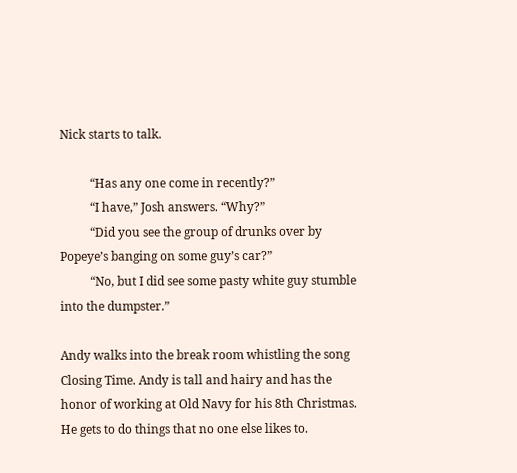Nick starts to talk.

          “Has any one come in recently?”
          “I have,” Josh answers. “Why?”
          “Did you see the group of drunks over by Popeye’s banging on some guy’s car?”
          “No, but I did see some pasty white guy stumble into the dumpster.”

Andy walks into the break room whistling the song Closing Time. Andy is tall and hairy and has the honor of working at Old Navy for his 8th Christmas.  He gets to do things that no one else likes to.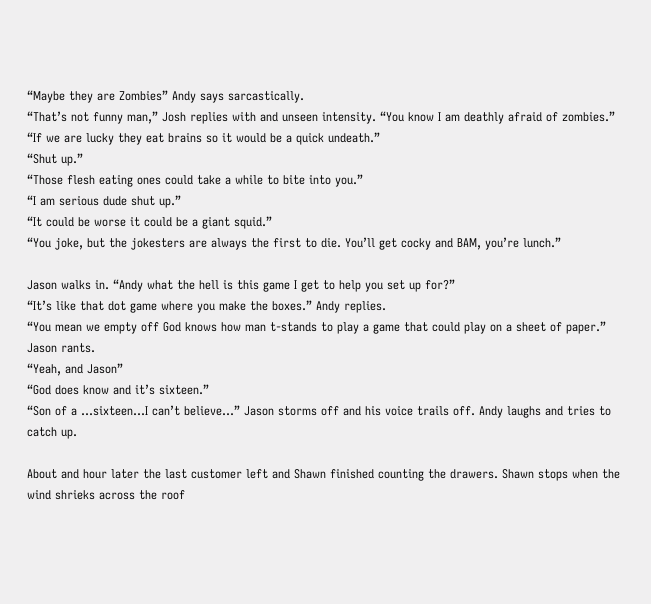“Maybe they are Zombies” Andy says sarcastically.
“That’s not funny man,” Josh replies with and unseen intensity. “You know I am deathly afraid of zombies.”
“If we are lucky they eat brains so it would be a quick undeath.”
“Shut up.”
“Those flesh eating ones could take a while to bite into you.”
“I am serious dude shut up.”
“It could be worse it could be a giant squid.”
“You joke, but the jokesters are always the first to die. You’ll get cocky and BAM, you’re lunch.”

Jason walks in. “Andy what the hell is this game I get to help you set up for?”
“It’s like that dot game where you make the boxes.” Andy replies.
“You mean we empty off God knows how man t-stands to play a game that could play on a sheet of paper.” Jason rants.
“Yeah, and Jason”
“God does know and it’s sixteen.”
“Son of a …sixteen…I can’t believe…” Jason storms off and his voice trails off. Andy laughs and tries to catch up.

About and hour later the last customer left and Shawn finished counting the drawers. Shawn stops when the wind shrieks across the roof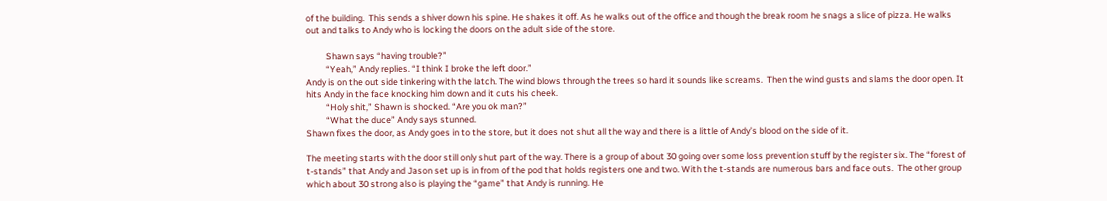of the building.  This sends a shiver down his spine. He shakes it off. As he walks out of the office and though the break room he snags a slice of pizza. He walks out and talks to Andy who is locking the doors on the adult side of the store.

          Shawn says “having trouble?”
          “Yeah,” Andy replies. “I think I broke the left door.”
Andy is on the out side tinkering with the latch. The wind blows through the trees so hard it sounds like screams.  Then the wind gusts and slams the door open. It hits Andy in the face knocking him down and it cuts his cheek.
          “Holy shit,” Shawn is shocked. “Are you ok man?”
          “What the duce” Andy says stunned.
Shawn fixes the door, as Andy goes in to the store, but it does not shut all the way and there is a little of Andy’s blood on the side of it.

The meeting starts with the door still only shut part of the way. There is a group of about 30 going over some loss prevention stuff by the register six. The “forest of t-stands” that Andy and Jason set up is in from of the pod that holds registers one and two. With the t-stands are numerous bars and face outs.  The other group which about 30 strong also is playing the “game” that Andy is running. He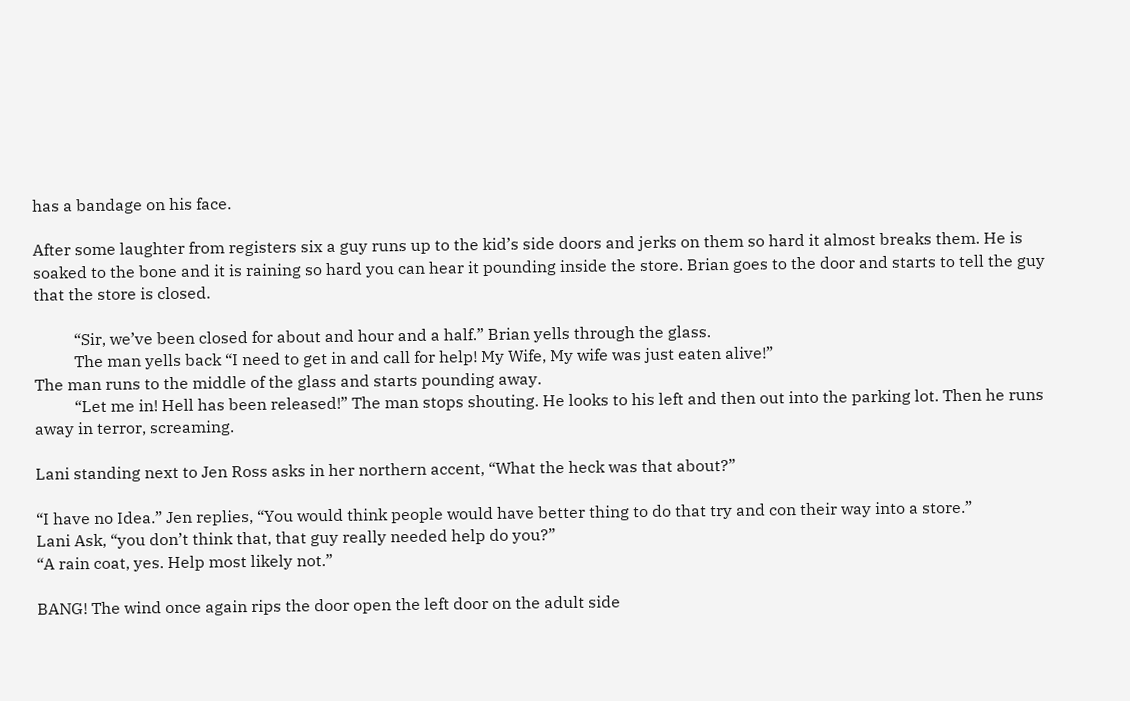has a bandage on his face.

After some laughter from registers six a guy runs up to the kid’s side doors and jerks on them so hard it almost breaks them. He is soaked to the bone and it is raining so hard you can hear it pounding inside the store. Brian goes to the door and starts to tell the guy that the store is closed.

          “Sir, we’ve been closed for about and hour and a half.” Brian yells through the glass.
          The man yells back “I need to get in and call for help! My Wife, My wife was just eaten alive!”
The man runs to the middle of the glass and starts pounding away.
          “Let me in! Hell has been released!” The man stops shouting. He looks to his left and then out into the parking lot. Then he runs away in terror, screaming.

Lani standing next to Jen Ross asks in her northern accent, “What the heck was that about?”

“I have no Idea.” Jen replies, “You would think people would have better thing to do that try and con their way into a store.”
Lani Ask, “you don’t think that, that guy really needed help do you?”
“A rain coat, yes. Help most likely not.”

BANG! The wind once again rips the door open the left door on the adult side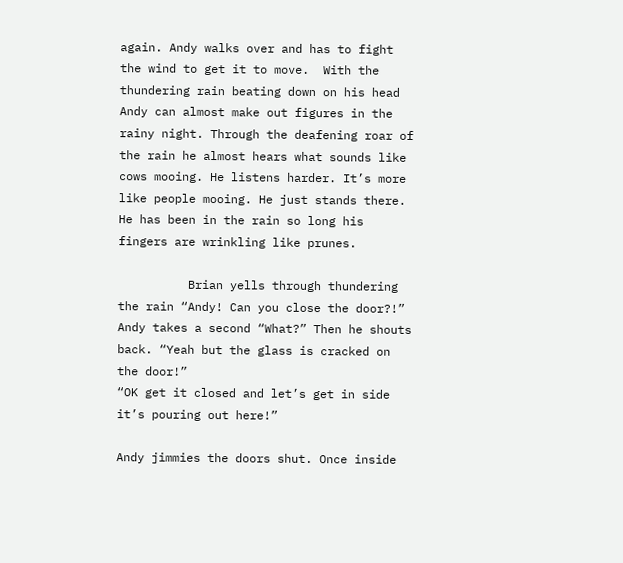again. Andy walks over and has to fight the wind to get it to move.  With the thundering rain beating down on his head Andy can almost make out figures in the rainy night. Through the deafening roar of the rain he almost hears what sounds like cows mooing. He listens harder. It’s more like people mooing. He just stands there. He has been in the rain so long his fingers are wrinkling like prunes.

          Brian yells through thundering the rain “Andy! Can you close the door?!”
Andy takes a second “What?” Then he shouts back. “Yeah but the glass is cracked on the door!”
“OK get it closed and let’s get in side it’s pouring out here!”

Andy jimmies the doors shut. Once inside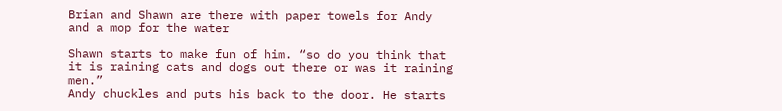Brian and Shawn are there with paper towels for Andy and a mop for the water

Shawn starts to make fun of him. “so do you think that it is raining cats and dogs out there or was it raining men.”
Andy chuckles and puts his back to the door. He starts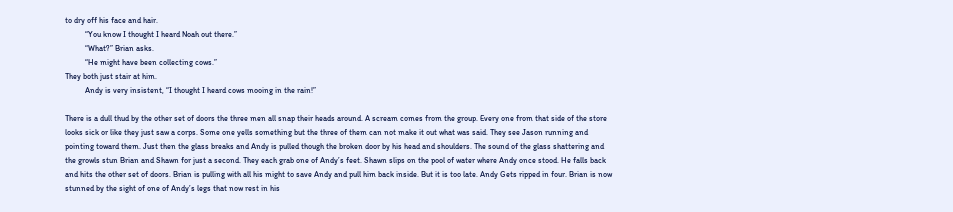to dry off his face and hair.
          “You know I thought I heard Noah out there.”
          “What?” Brian asks.
          “He might have been collecting cows.”
They both just stair at him.
          Andy is very insistent, “I thought I heard cows mooing in the rain!”

There is a dull thud by the other set of doors the three men all snap their heads around. A scream comes from the group. Every one from that side of the store looks sick or like they just saw a corps. Some one yells something but the three of them can not make it out what was said. They see Jason running and pointing toward them. Just then the glass breaks and Andy is pulled though the broken door by his head and shoulders. The sound of the glass shattering and the growls stun Brian and Shawn for just a second. They each grab one of Andy’s feet. Shawn slips on the pool of water where Andy once stood. He falls back and hits the other set of doors. Brian is pulling with all his might to save Andy and pull him back inside. But it is too late. Andy Gets ripped in four. Brian is now stunned by the sight of one of Andy’s legs that now rest in his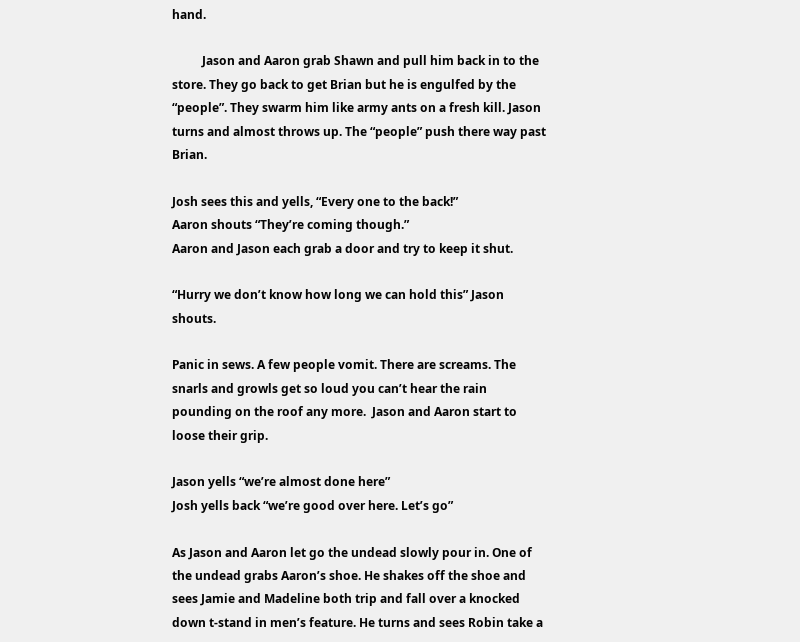hand.

          Jason and Aaron grab Shawn and pull him back in to the store. They go back to get Brian but he is engulfed by the “people”. They swarm him like army ants on a fresh kill. Jason turns and almost throws up. The “people” push there way past Brian.

Josh sees this and yells, “Every one to the back!”
Aaron shouts “They’re coming though.”
Aaron and Jason each grab a door and try to keep it shut.

“Hurry we don’t know how long we can hold this” Jason shouts.

Panic in sews. A few people vomit. There are screams. The snarls and growls get so loud you can’t hear the rain pounding on the roof any more.  Jason and Aaron start to loose their grip.

Jason yells “we’re almost done here”
Josh yells back “we’re good over here. Let’s go”

As Jason and Aaron let go the undead slowly pour in. One of the undead grabs Aaron’s shoe. He shakes off the shoe and sees Jamie and Madeline both trip and fall over a knocked down t-stand in men’s feature. He turns and sees Robin take a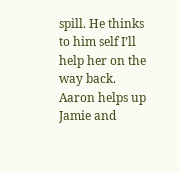spill. He thinks to him self I’ll help her on the way back. Aaron helps up Jamie and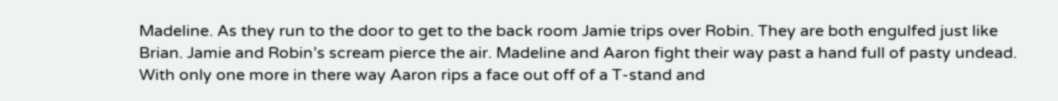Madeline. As they run to the door to get to the back room Jamie trips over Robin. They are both engulfed just like Brian. Jamie and Robin’s scream pierce the air. Madeline and Aaron fight their way past a hand full of pasty undead. With only one more in there way Aaron rips a face out off of a T-stand and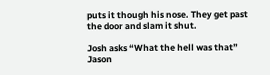puts it though his nose. They get past the door and slam it shut.

Josh asks “What the hell was that”
Jason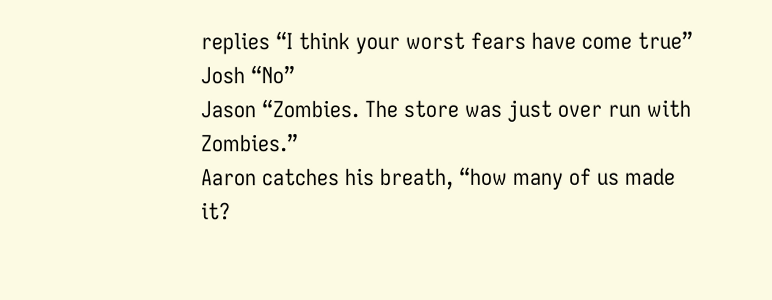replies “I think your worst fears have come true”
Josh “No”
Jason “Zombies. The store was just over run with Zombies.”
Aaron catches his breath, “how many of us made it?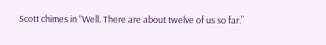Scott chimes in “Well. There are about twelve of us so far.”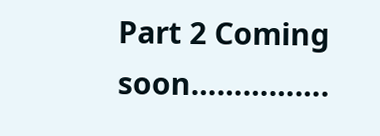Part 2 Coming soon…………….